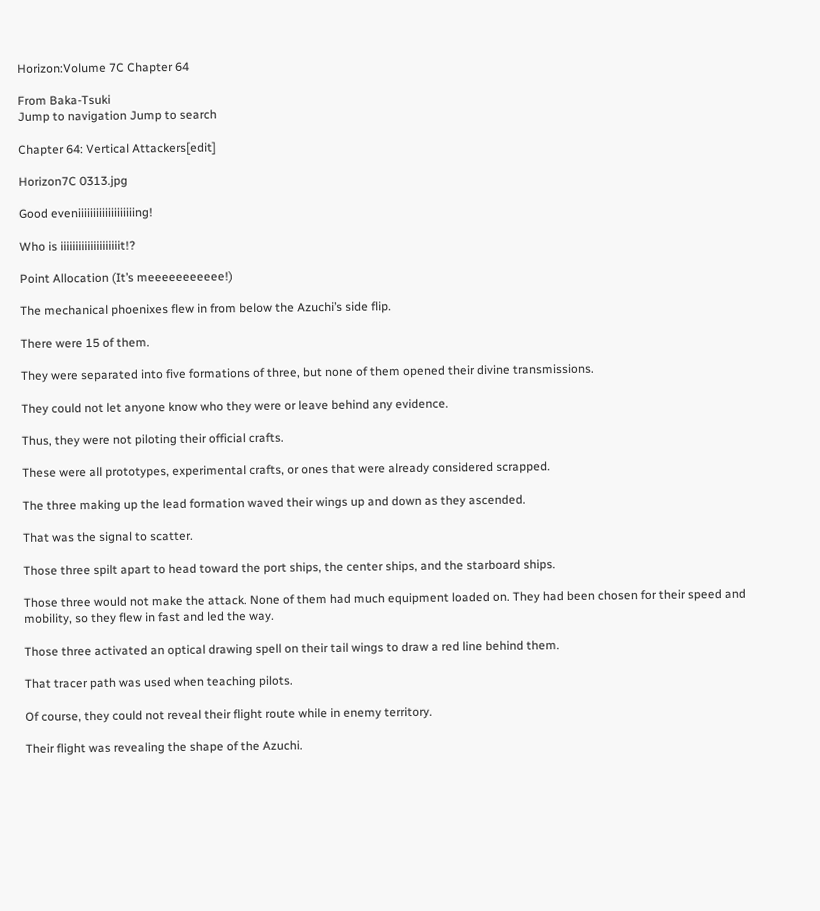Horizon:Volume 7C Chapter 64

From Baka-Tsuki
Jump to navigation Jump to search

Chapter 64: Vertical Attackers[edit]

Horizon7C 0313.jpg

Good eveniiiiiiiiiiiiiiiiiiing!

Who is iiiiiiiiiiiiiiiiiiiit!?

Point Allocation (It’s meeeeeeeeeee!)

The mechanical phoenixes flew in from below the Azuchi’s side flip.

There were 15 of them.

They were separated into five formations of three, but none of them opened their divine transmissions.

They could not let anyone know who they were or leave behind any evidence.

Thus, they were not piloting their official crafts.

These were all prototypes, experimental crafts, or ones that were already considered scrapped.

The three making up the lead formation waved their wings up and down as they ascended.

That was the signal to scatter.

Those three spilt apart to head toward the port ships, the center ships, and the starboard ships.

Those three would not make the attack. None of them had much equipment loaded on. They had been chosen for their speed and mobility, so they flew in fast and led the way.

Those three activated an optical drawing spell on their tail wings to draw a red line behind them.

That tracer path was used when teaching pilots.

Of course, they could not reveal their flight route while in enemy territory.

Their flight was revealing the shape of the Azuchi.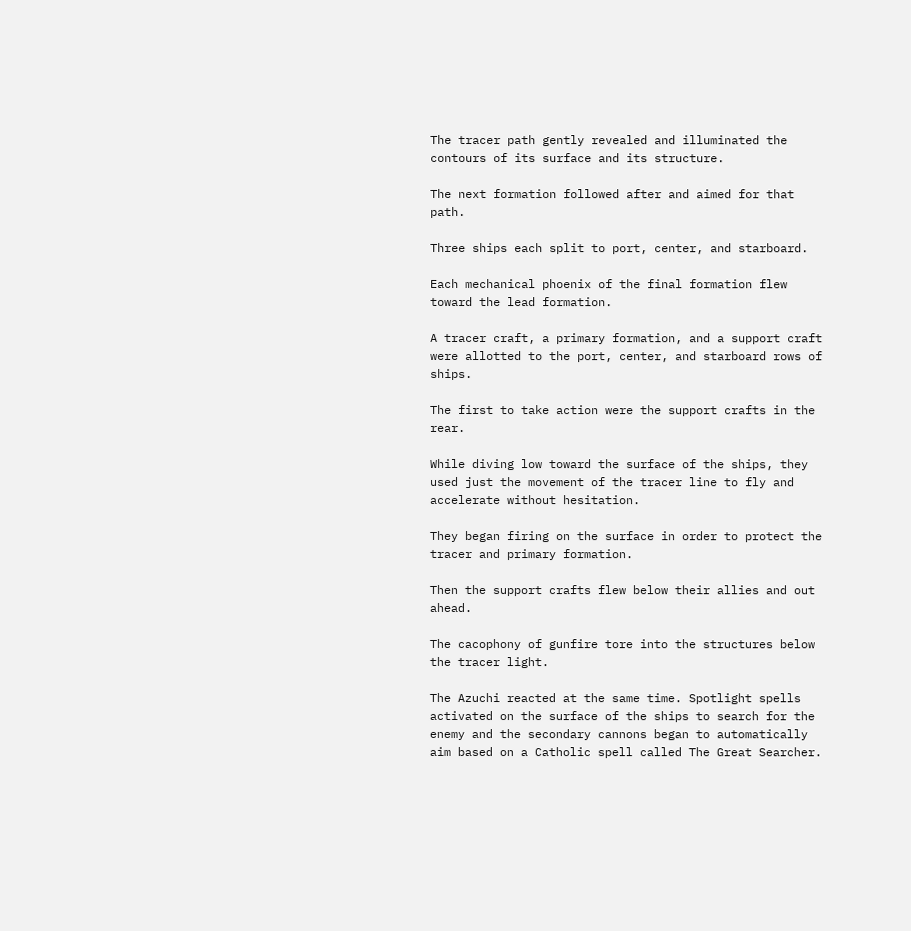The tracer path gently revealed and illuminated the contours of its surface and its structure.

The next formation followed after and aimed for that path.

Three ships each split to port, center, and starboard.

Each mechanical phoenix of the final formation flew toward the lead formation.

A tracer craft, a primary formation, and a support craft were allotted to the port, center, and starboard rows of ships.

The first to take action were the support crafts in the rear.

While diving low toward the surface of the ships, they used just the movement of the tracer line to fly and accelerate without hesitation.

They began firing on the surface in order to protect the tracer and primary formation.

Then the support crafts flew below their allies and out ahead.

The cacophony of gunfire tore into the structures below the tracer light.

The Azuchi reacted at the same time. Spotlight spells activated on the surface of the ships to search for the enemy and the secondary cannons began to automatically aim based on a Catholic spell called The Great Searcher.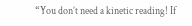“You don’t need a kinetic reading! If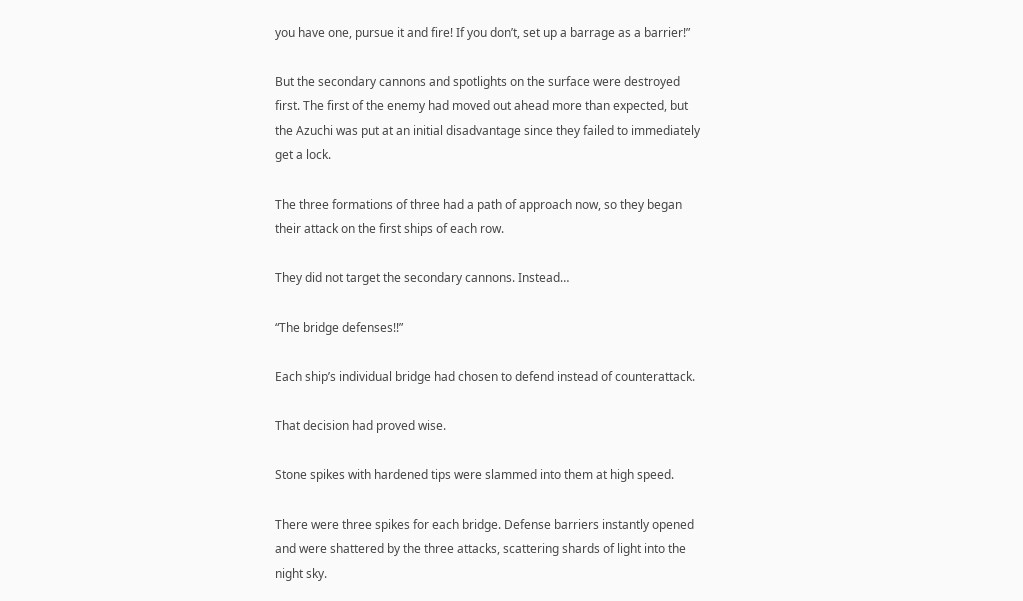you have one, pursue it and fire! If you don’t, set up a barrage as a barrier!”

But the secondary cannons and spotlights on the surface were destroyed first. The first of the enemy had moved out ahead more than expected, but the Azuchi was put at an initial disadvantage since they failed to immediately get a lock.

The three formations of three had a path of approach now, so they began their attack on the first ships of each row.

They did not target the secondary cannons. Instead…

“The bridge defenses!!”

Each ship’s individual bridge had chosen to defend instead of counterattack.

That decision had proved wise.

Stone spikes with hardened tips were slammed into them at high speed.

There were three spikes for each bridge. Defense barriers instantly opened and were shattered by the three attacks, scattering shards of light into the night sky.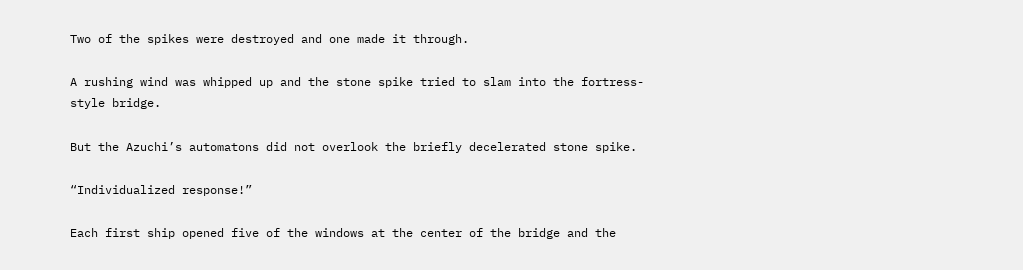Two of the spikes were destroyed and one made it through.

A rushing wind was whipped up and the stone spike tried to slam into the fortress-style bridge.

But the Azuchi’s automatons did not overlook the briefly decelerated stone spike.

“Individualized response!”

Each first ship opened five of the windows at the center of the bridge and the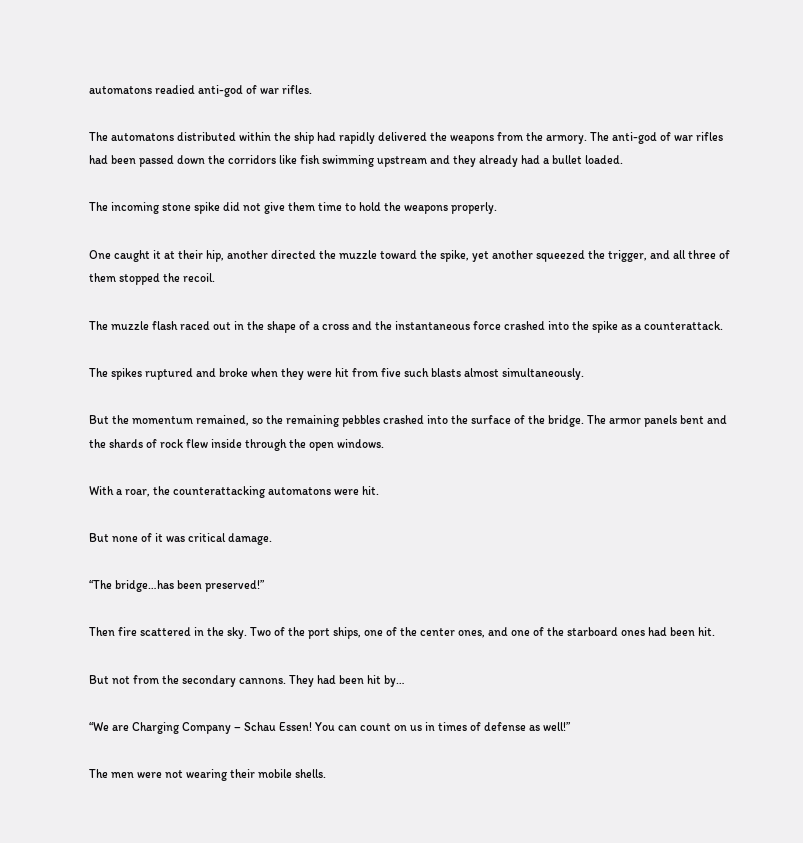automatons readied anti-god of war rifles.

The automatons distributed within the ship had rapidly delivered the weapons from the armory. The anti-god of war rifles had been passed down the corridors like fish swimming upstream and they already had a bullet loaded.

The incoming stone spike did not give them time to hold the weapons properly.

One caught it at their hip, another directed the muzzle toward the spike, yet another squeezed the trigger, and all three of them stopped the recoil.

The muzzle flash raced out in the shape of a cross and the instantaneous force crashed into the spike as a counterattack.

The spikes ruptured and broke when they were hit from five such blasts almost simultaneously.

But the momentum remained, so the remaining pebbles crashed into the surface of the bridge. The armor panels bent and the shards of rock flew inside through the open windows.

With a roar, the counterattacking automatons were hit.

But none of it was critical damage.

“The bridge…has been preserved!”

Then fire scattered in the sky. Two of the port ships, one of the center ones, and one of the starboard ones had been hit.

But not from the secondary cannons. They had been hit by…

“We are Charging Company – Schau Essen! You can count on us in times of defense as well!”

The men were not wearing their mobile shells.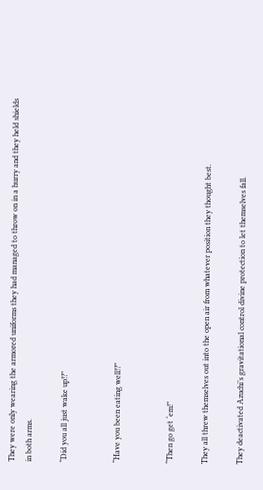They were only wearing the armored uniforms they had managed to throw on in a hurry and they held shields in both arms.

“Did you all just wake up!?”


“Have you been eating well!?”


“Then go get ‘em!”

They all threw themselves out into the open air from whatever position they thought best.

They deactivated Azuchi’s gravitational control divine protection to let themselves fall.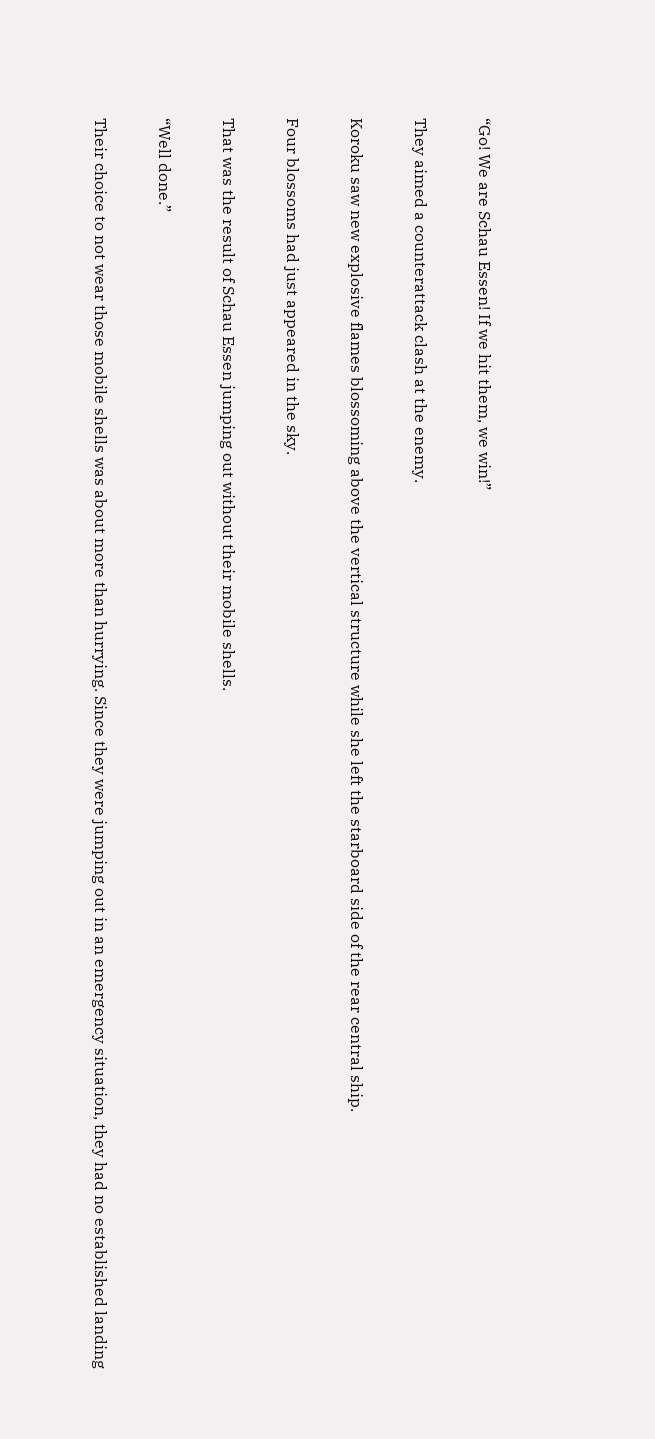“Go! We are Schau Essen! If we hit them, we win!”

They aimed a counterattack clash at the enemy.

Koroku saw new explosive flames blossoming above the vertical structure while she left the starboard side of the rear central ship.

Four blossoms had just appeared in the sky.

That was the result of Schau Essen jumping out without their mobile shells.

“Well done.”

Their choice to not wear those mobile shells was about more than hurrying. Since they were jumping out in an emergency situation, they had no established landing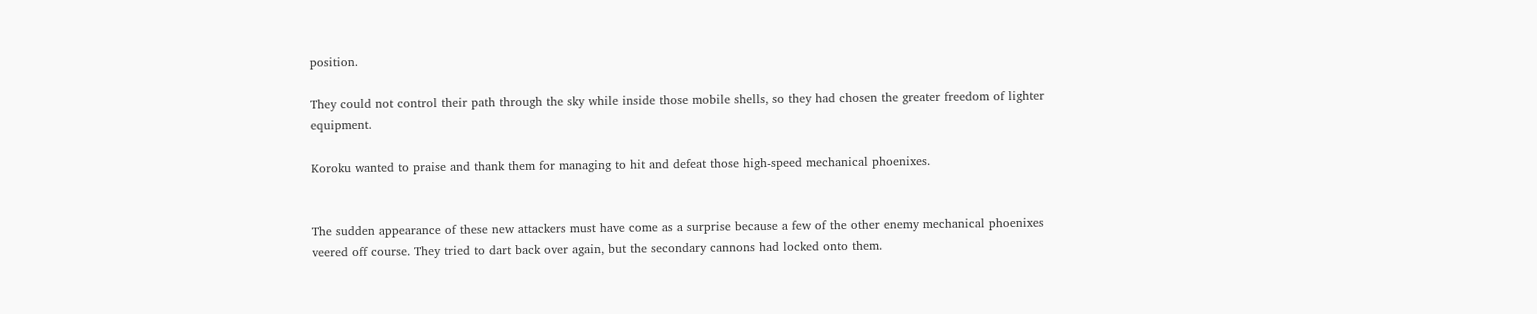position.

They could not control their path through the sky while inside those mobile shells, so they had chosen the greater freedom of lighter equipment.

Koroku wanted to praise and thank them for managing to hit and defeat those high-speed mechanical phoenixes.


The sudden appearance of these new attackers must have come as a surprise because a few of the other enemy mechanical phoenixes veered off course. They tried to dart back over again, but the secondary cannons had locked onto them.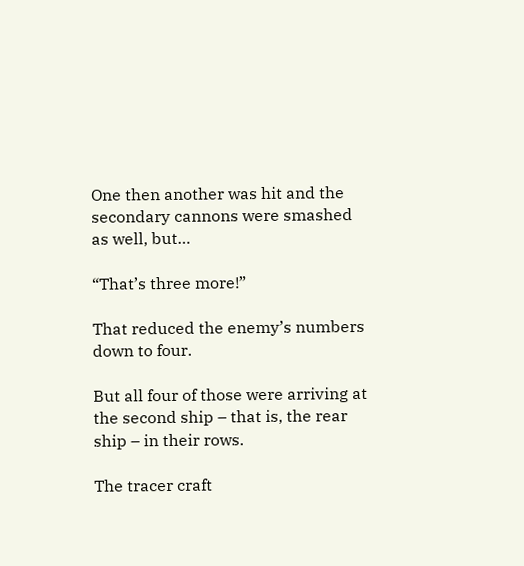One then another was hit and the secondary cannons were smashed as well, but…

“That’s three more!”

That reduced the enemy’s numbers down to four.

But all four of those were arriving at the second ship – that is, the rear ship – in their rows.

The tracer craft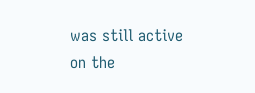was still active on the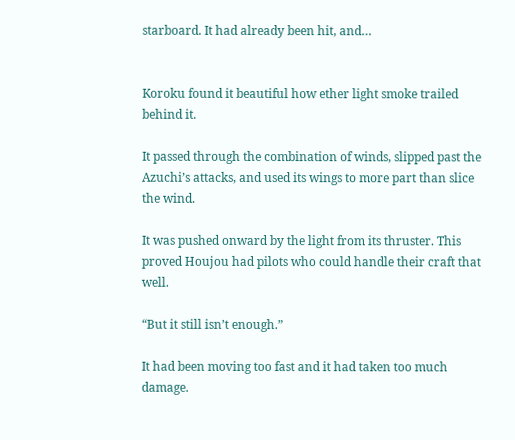starboard. It had already been hit, and…


Koroku found it beautiful how ether light smoke trailed behind it.

It passed through the combination of winds, slipped past the Azuchi’s attacks, and used its wings to more part than slice the wind.

It was pushed onward by the light from its thruster. This proved Houjou had pilots who could handle their craft that well.

“But it still isn’t enough.”

It had been moving too fast and it had taken too much damage.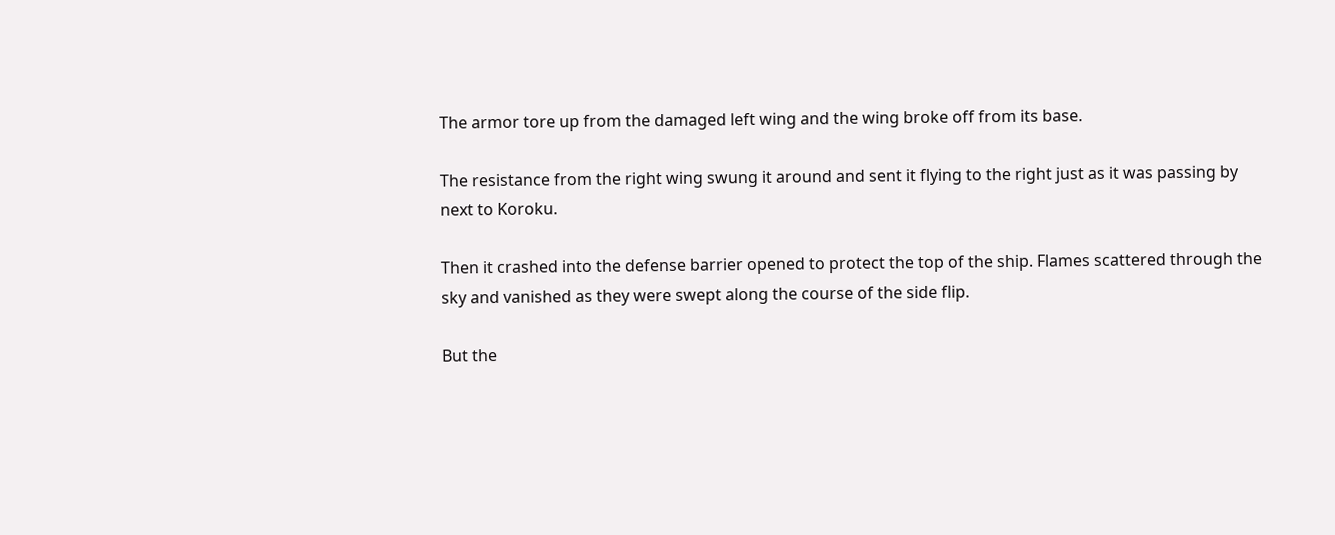The armor tore up from the damaged left wing and the wing broke off from its base.

The resistance from the right wing swung it around and sent it flying to the right just as it was passing by next to Koroku.

Then it crashed into the defense barrier opened to protect the top of the ship. Flames scattered through the sky and vanished as they were swept along the course of the side flip.

But the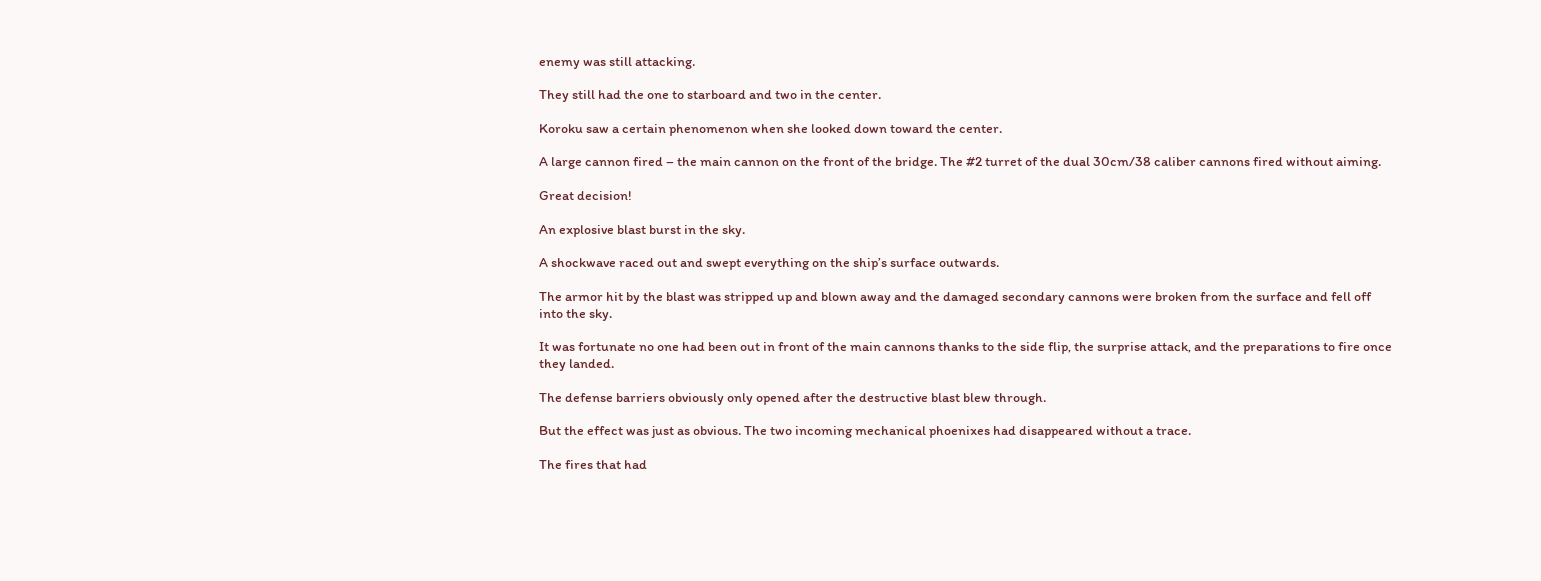enemy was still attacking.

They still had the one to starboard and two in the center.

Koroku saw a certain phenomenon when she looked down toward the center.

A large cannon fired – the main cannon on the front of the bridge. The #2 turret of the dual 30cm/38 caliber cannons fired without aiming.

Great decision!

An explosive blast burst in the sky.

A shockwave raced out and swept everything on the ship’s surface outwards.

The armor hit by the blast was stripped up and blown away and the damaged secondary cannons were broken from the surface and fell off into the sky.

It was fortunate no one had been out in front of the main cannons thanks to the side flip, the surprise attack, and the preparations to fire once they landed.

The defense barriers obviously only opened after the destructive blast blew through.

But the effect was just as obvious. The two incoming mechanical phoenixes had disappeared without a trace.

The fires that had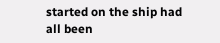started on the ship had all been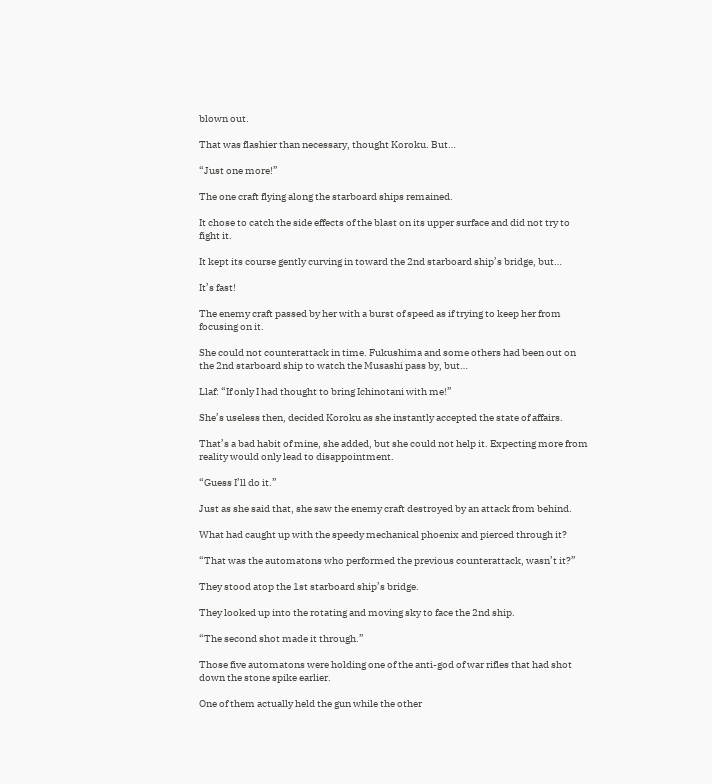blown out.

That was flashier than necessary, thought Koroku. But…

“Just one more!”

The one craft flying along the starboard ships remained.

It chose to catch the side effects of the blast on its upper surface and did not try to fight it.

It kept its course gently curving in toward the 2nd starboard ship’s bridge, but…

It’s fast!

The enemy craft passed by her with a burst of speed as if trying to keep her from focusing on it.

She could not counterattack in time. Fukushima and some others had been out on the 2nd starboard ship to watch the Musashi pass by, but…

Llaf: “If only I had thought to bring Ichinotani with me!”

She’s useless then, decided Koroku as she instantly accepted the state of affairs.

That’s a bad habit of mine, she added, but she could not help it. Expecting more from reality would only lead to disappointment.

“Guess I’ll do it.”

Just as she said that, she saw the enemy craft destroyed by an attack from behind.

What had caught up with the speedy mechanical phoenix and pierced through it?

“That was the automatons who performed the previous counterattack, wasn’t it?”

They stood atop the 1st starboard ship’s bridge.

They looked up into the rotating and moving sky to face the 2nd ship.

“The second shot made it through.”

Those five automatons were holding one of the anti-god of war rifles that had shot down the stone spike earlier.

One of them actually held the gun while the other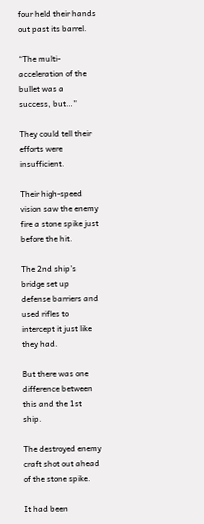four held their hands out past its barrel.

“The multi-acceleration of the bullet was a success, but…”

They could tell their efforts were insufficient.

Their high-speed vision saw the enemy fire a stone spike just before the hit.

The 2nd ship’s bridge set up defense barriers and used rifles to intercept it just like they had.

But there was one difference between this and the 1st ship.

The destroyed enemy craft shot out ahead of the stone spike.

It had been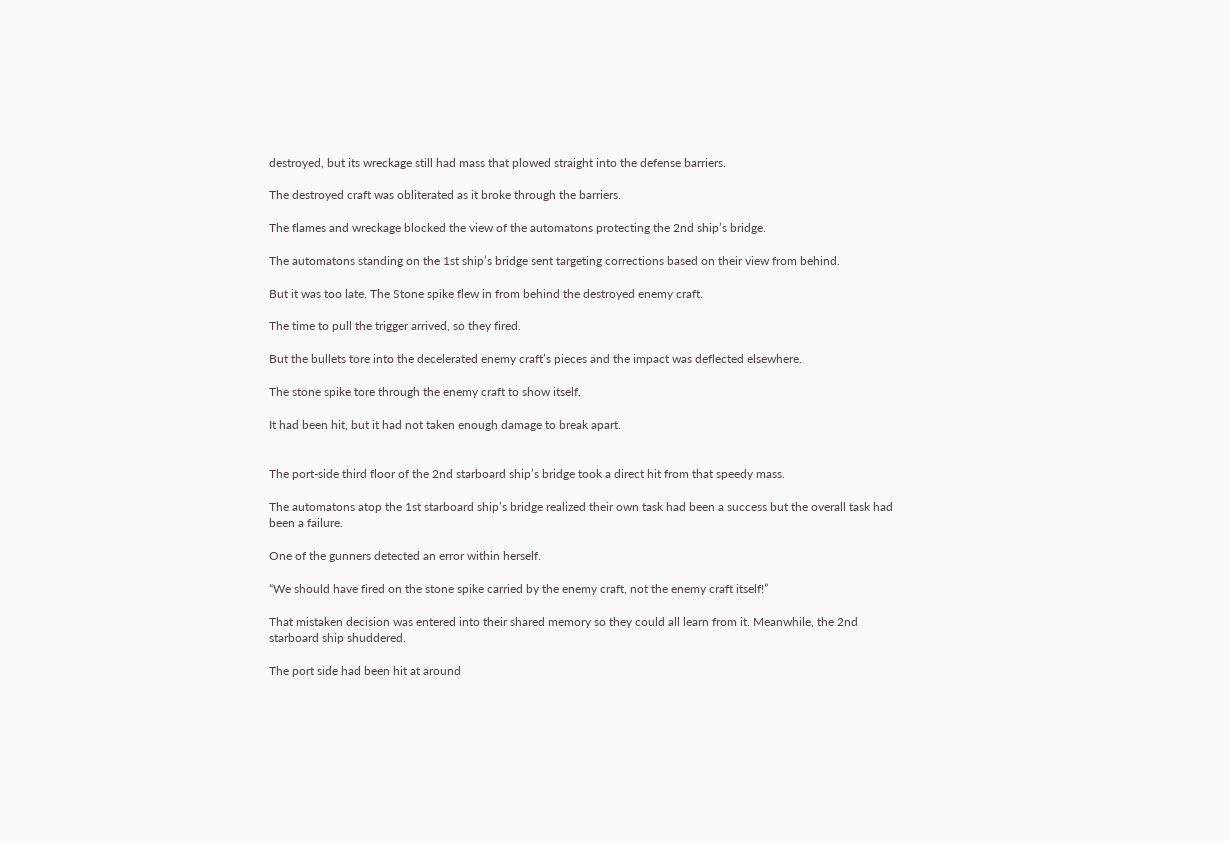destroyed, but its wreckage still had mass that plowed straight into the defense barriers.

The destroyed craft was obliterated as it broke through the barriers.

The flames and wreckage blocked the view of the automatons protecting the 2nd ship’s bridge.

The automatons standing on the 1st ship’s bridge sent targeting corrections based on their view from behind.

But it was too late. The Stone spike flew in from behind the destroyed enemy craft.

The time to pull the trigger arrived, so they fired.

But the bullets tore into the decelerated enemy craft’s pieces and the impact was deflected elsewhere.

The stone spike tore through the enemy craft to show itself.

It had been hit, but it had not taken enough damage to break apart.


The port-side third floor of the 2nd starboard ship’s bridge took a direct hit from that speedy mass.

The automatons atop the 1st starboard ship’s bridge realized their own task had been a success but the overall task had been a failure.

One of the gunners detected an error within herself.

“We should have fired on the stone spike carried by the enemy craft, not the enemy craft itself!”

That mistaken decision was entered into their shared memory so they could all learn from it. Meanwhile, the 2nd starboard ship shuddered.

The port side had been hit at around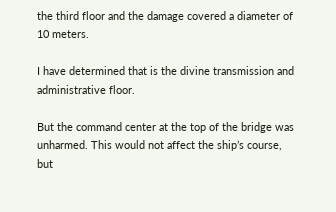the third floor and the damage covered a diameter of 10 meters.

I have determined that is the divine transmission and administrative floor.

But the command center at the top of the bridge was unharmed. This would not affect the ship’s course, but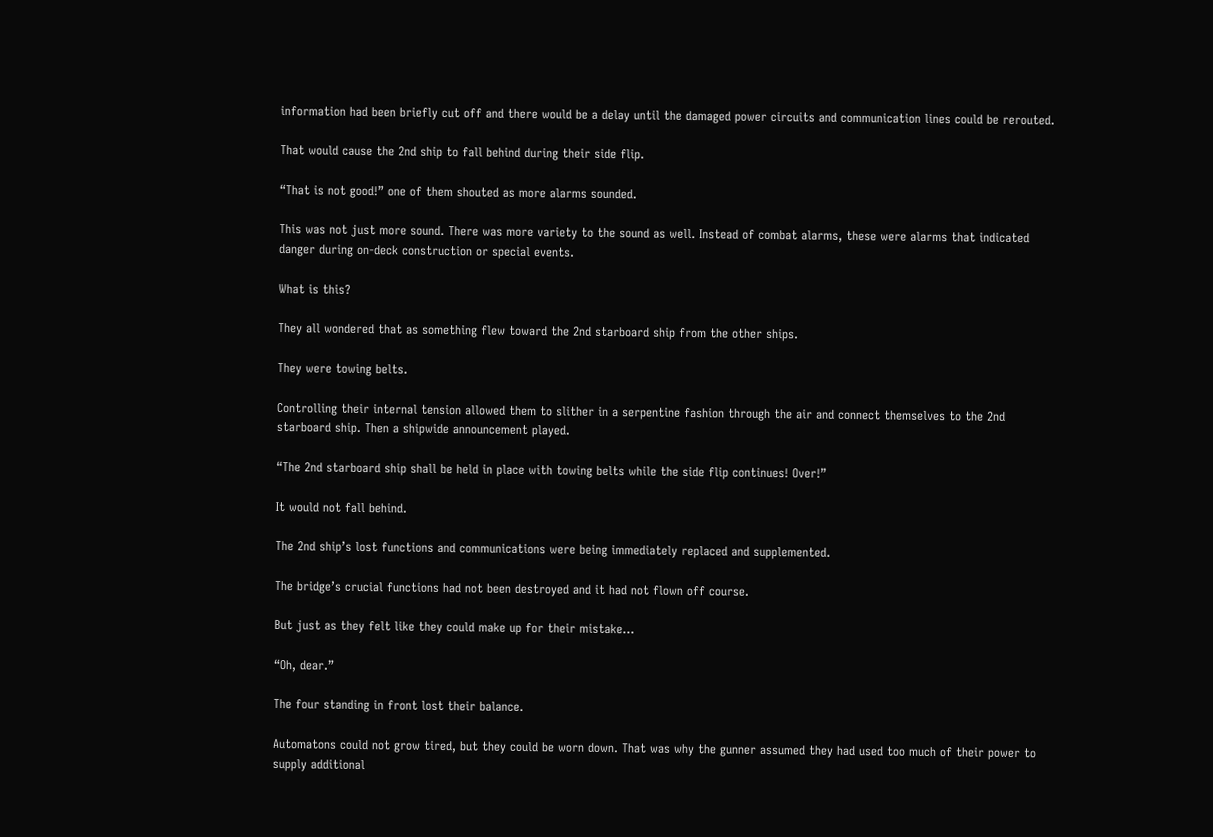information had been briefly cut off and there would be a delay until the damaged power circuits and communication lines could be rerouted.

That would cause the 2nd ship to fall behind during their side flip.

“That is not good!” one of them shouted as more alarms sounded.

This was not just more sound. There was more variety to the sound as well. Instead of combat alarms, these were alarms that indicated danger during on-deck construction or special events.

What is this?

They all wondered that as something flew toward the 2nd starboard ship from the other ships.

They were towing belts.

Controlling their internal tension allowed them to slither in a serpentine fashion through the air and connect themselves to the 2nd starboard ship. Then a shipwide announcement played.

“The 2nd starboard ship shall be held in place with towing belts while the side flip continues! Over!”

It would not fall behind.

The 2nd ship’s lost functions and communications were being immediately replaced and supplemented.

The bridge’s crucial functions had not been destroyed and it had not flown off course.

But just as they felt like they could make up for their mistake…

“Oh, dear.”

The four standing in front lost their balance.

Automatons could not grow tired, but they could be worn down. That was why the gunner assumed they had used too much of their power to supply additional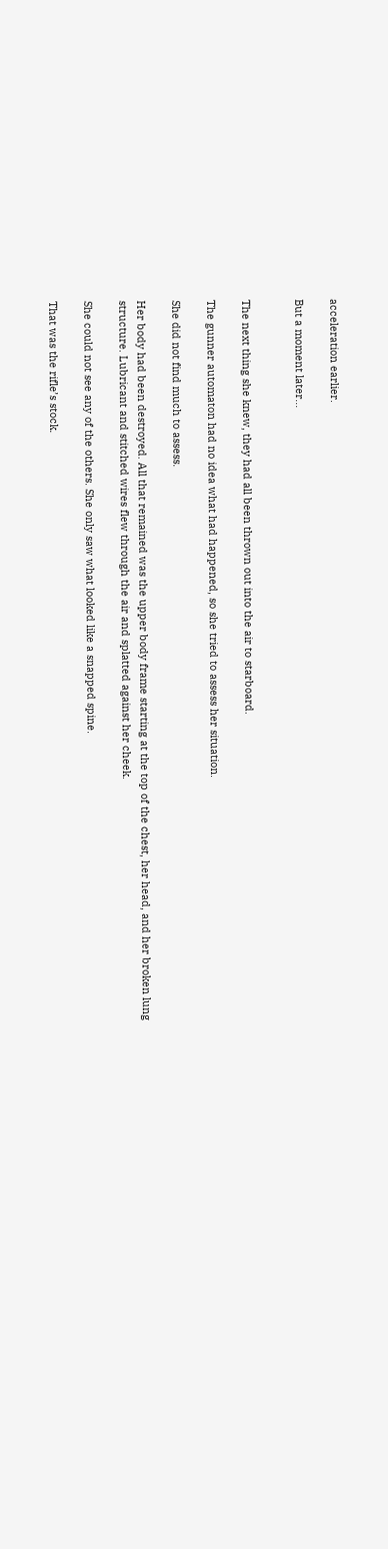acceleration earlier.

But a moment later…


The next thing she knew, they had all been thrown out into the air to starboard.

The gunner automaton had no idea what had happened, so she tried to assess her situation.

She did not find much to assess.

Her body had been destroyed. All that remained was the upper body frame starting at the top of the chest, her head, and her broken lung structure. Lubricant and stitched wires flew through the air and splatted against her cheek.

She could not see any of the others. She only saw what looked like a snapped spine.

That was the rifle’s stock.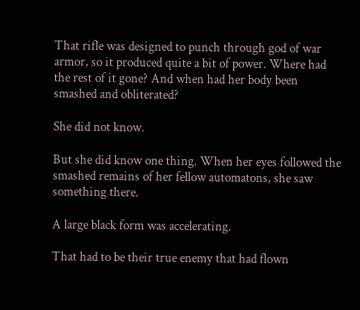That rifle was designed to punch through god of war armor, so it produced quite a bit of power. Where had the rest of it gone? And when had her body been smashed and obliterated?

She did not know.

But she did know one thing. When her eyes followed the smashed remains of her fellow automatons, she saw something there.

A large black form was accelerating.

That had to be their true enemy that had flown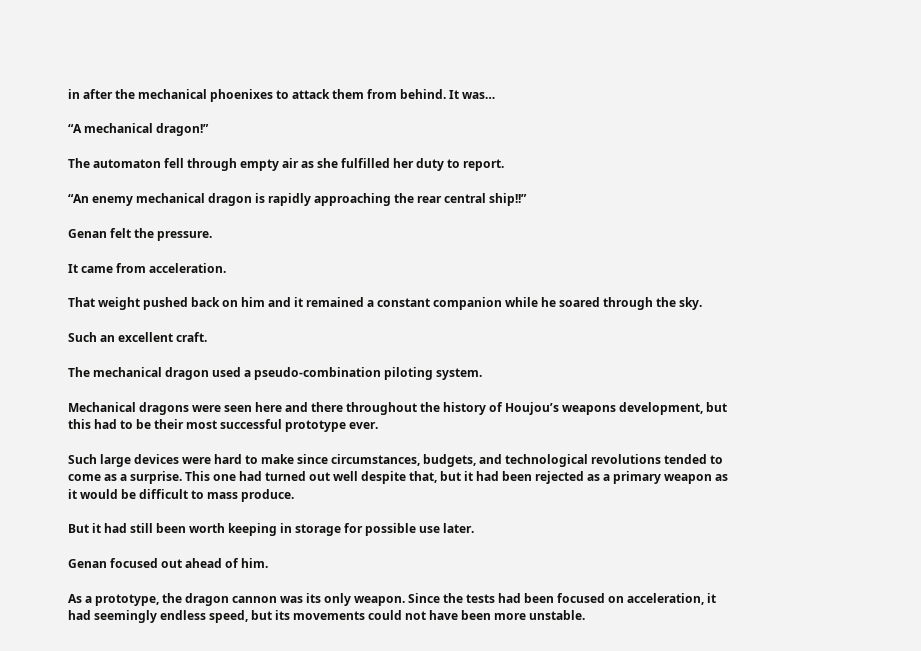in after the mechanical phoenixes to attack them from behind. It was…

“A mechanical dragon!”

The automaton fell through empty air as she fulfilled her duty to report.

“An enemy mechanical dragon is rapidly approaching the rear central ship!!”

Genan felt the pressure.

It came from acceleration.

That weight pushed back on him and it remained a constant companion while he soared through the sky.

Such an excellent craft.

The mechanical dragon used a pseudo-combination piloting system.

Mechanical dragons were seen here and there throughout the history of Houjou’s weapons development, but this had to be their most successful prototype ever.

Such large devices were hard to make since circumstances, budgets, and technological revolutions tended to come as a surprise. This one had turned out well despite that, but it had been rejected as a primary weapon as it would be difficult to mass produce.

But it had still been worth keeping in storage for possible use later.

Genan focused out ahead of him.

As a prototype, the dragon cannon was its only weapon. Since the tests had been focused on acceleration, it had seemingly endless speed, but its movements could not have been more unstable.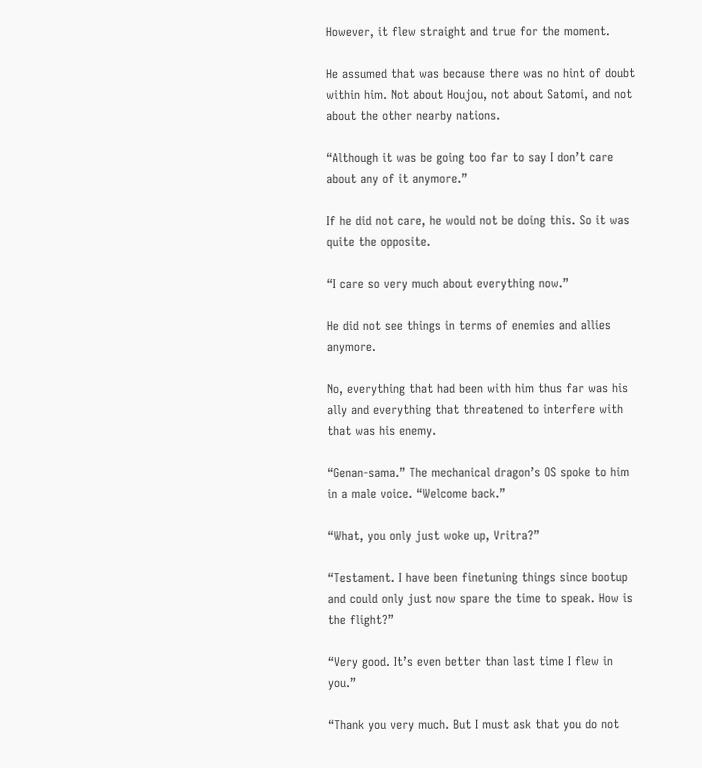However, it flew straight and true for the moment.

He assumed that was because there was no hint of doubt within him. Not about Houjou, not about Satomi, and not about the other nearby nations.

“Although it was be going too far to say I don’t care about any of it anymore.”

If he did not care, he would not be doing this. So it was quite the opposite.

“I care so very much about everything now.”

He did not see things in terms of enemies and allies anymore.

No, everything that had been with him thus far was his ally and everything that threatened to interfere with that was his enemy.

“Genan-sama.” The mechanical dragon’s OS spoke to him in a male voice. “Welcome back.”

“What, you only just woke up, Vritra?”

“Testament. I have been finetuning things since bootup and could only just now spare the time to speak. How is the flight?”

“Very good. It’s even better than last time I flew in you.”

“Thank you very much. But I must ask that you do not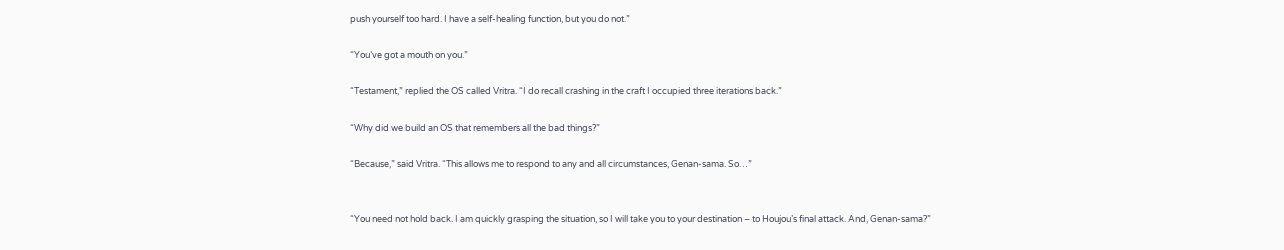push yourself too hard. I have a self-healing function, but you do not.”

“You’ve got a mouth on you.”

“Testament,” replied the OS called Vritra. “I do recall crashing in the craft I occupied three iterations back.”

“Why did we build an OS that remembers all the bad things?”

“Because,” said Vritra. “This allows me to respond to any and all circumstances, Genan-sama. So…”


“You need not hold back. I am quickly grasping the situation, so I will take you to your destination – to Houjou’s final attack. And, Genan-sama?”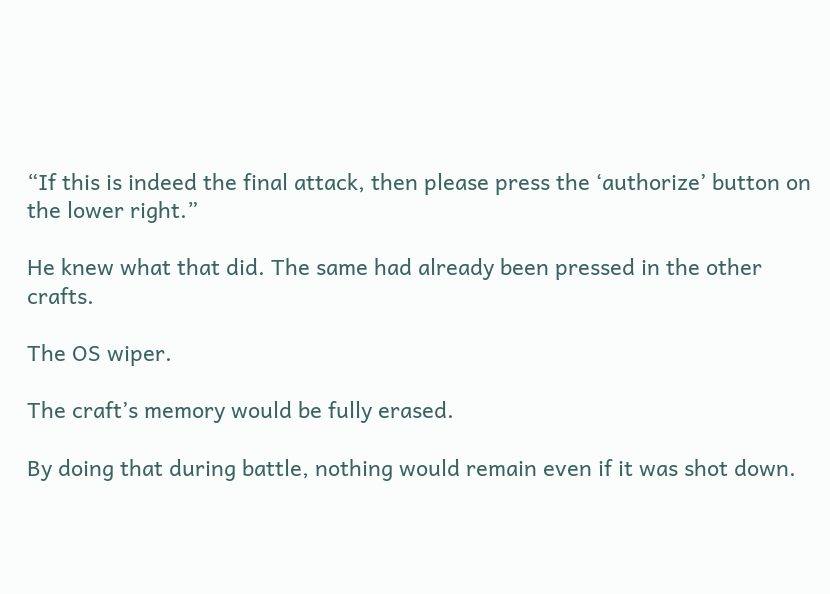“If this is indeed the final attack, then please press the ‘authorize’ button on the lower right.”

He knew what that did. The same had already been pressed in the other crafts.

The OS wiper.

The craft’s memory would be fully erased.

By doing that during battle, nothing would remain even if it was shot down.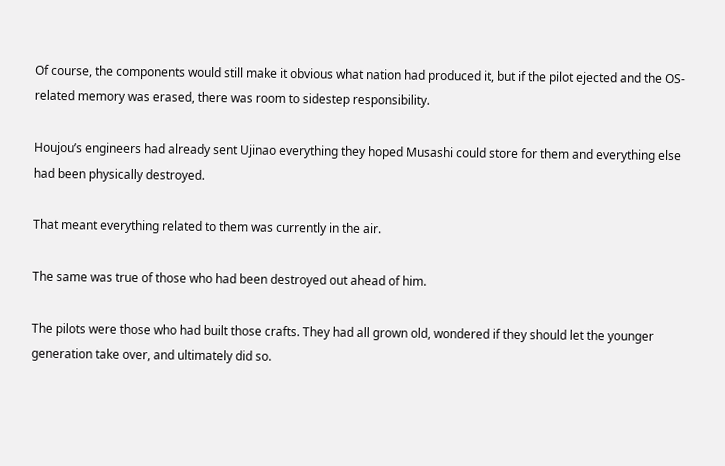Of course, the components would still make it obvious what nation had produced it, but if the pilot ejected and the OS-related memory was erased, there was room to sidestep responsibility.

Houjou’s engineers had already sent Ujinao everything they hoped Musashi could store for them and everything else had been physically destroyed.

That meant everything related to them was currently in the air.

The same was true of those who had been destroyed out ahead of him.

The pilots were those who had built those crafts. They had all grown old, wondered if they should let the younger generation take over, and ultimately did so.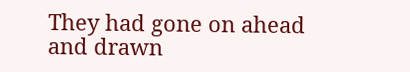They had gone on ahead and drawn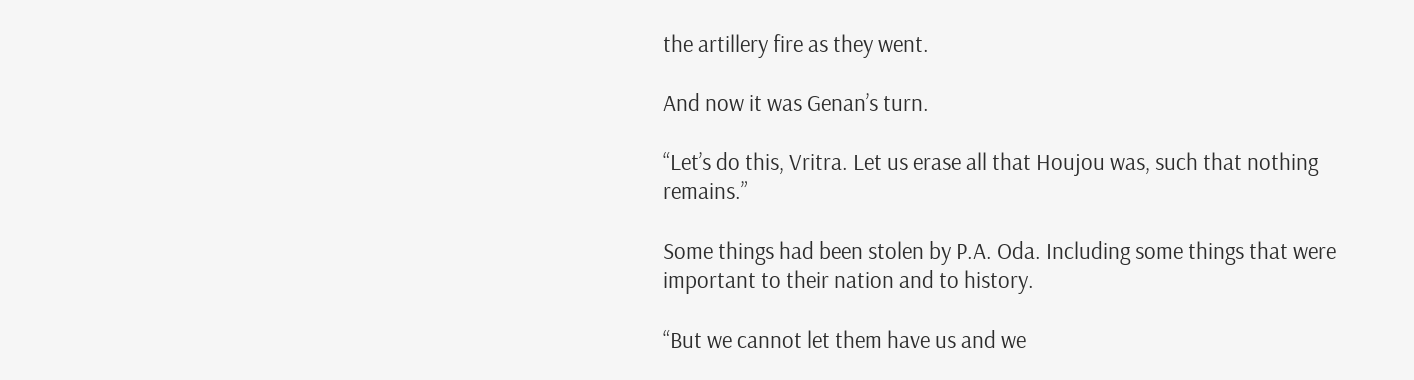the artillery fire as they went.

And now it was Genan’s turn.

“Let’s do this, Vritra. Let us erase all that Houjou was, such that nothing remains.”

Some things had been stolen by P.A. Oda. Including some things that were important to their nation and to history.

“But we cannot let them have us and we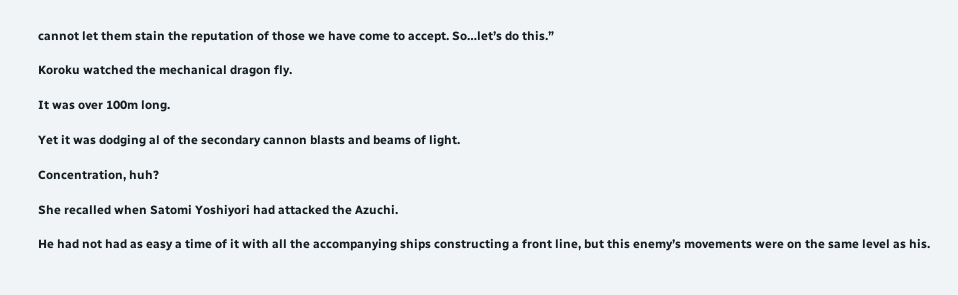cannot let them stain the reputation of those we have come to accept. So…let’s do this.”

Koroku watched the mechanical dragon fly.

It was over 100m long.

Yet it was dodging al of the secondary cannon blasts and beams of light.

Concentration, huh?

She recalled when Satomi Yoshiyori had attacked the Azuchi.

He had not had as easy a time of it with all the accompanying ships constructing a front line, but this enemy’s movements were on the same level as his.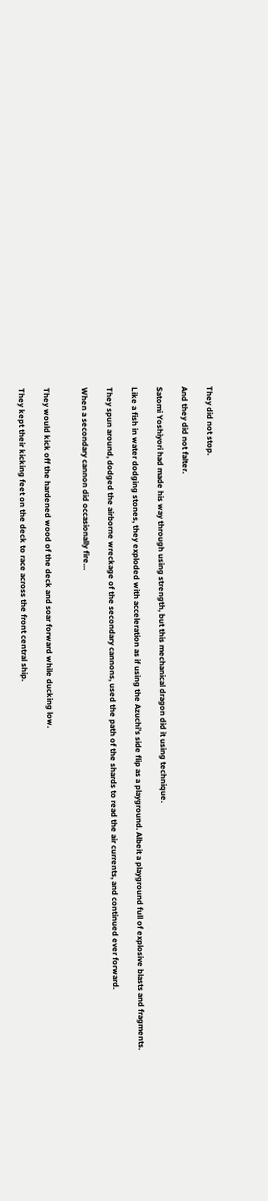They did not stop.

And they did not falter.

Satomi Yoshiyori had made his way through using strength, but this mechanical dragon did it using technique.

Like a fish in water dodging stones, they exploded with acceleration as if using the Azuchi’s side flip as a playground. Albeit a playground full of explosive blasts and fragments.

They spun around, dodged the airborne wreckage of the secondary cannons, used the path of the shards to read the air currents, and continued ever forward.

When a secondary cannon did occasionally fire…


They would kick off the hardened wood of the deck and soar forward while ducking low.

They kept their kicking feet on the deck to race across the front central ship.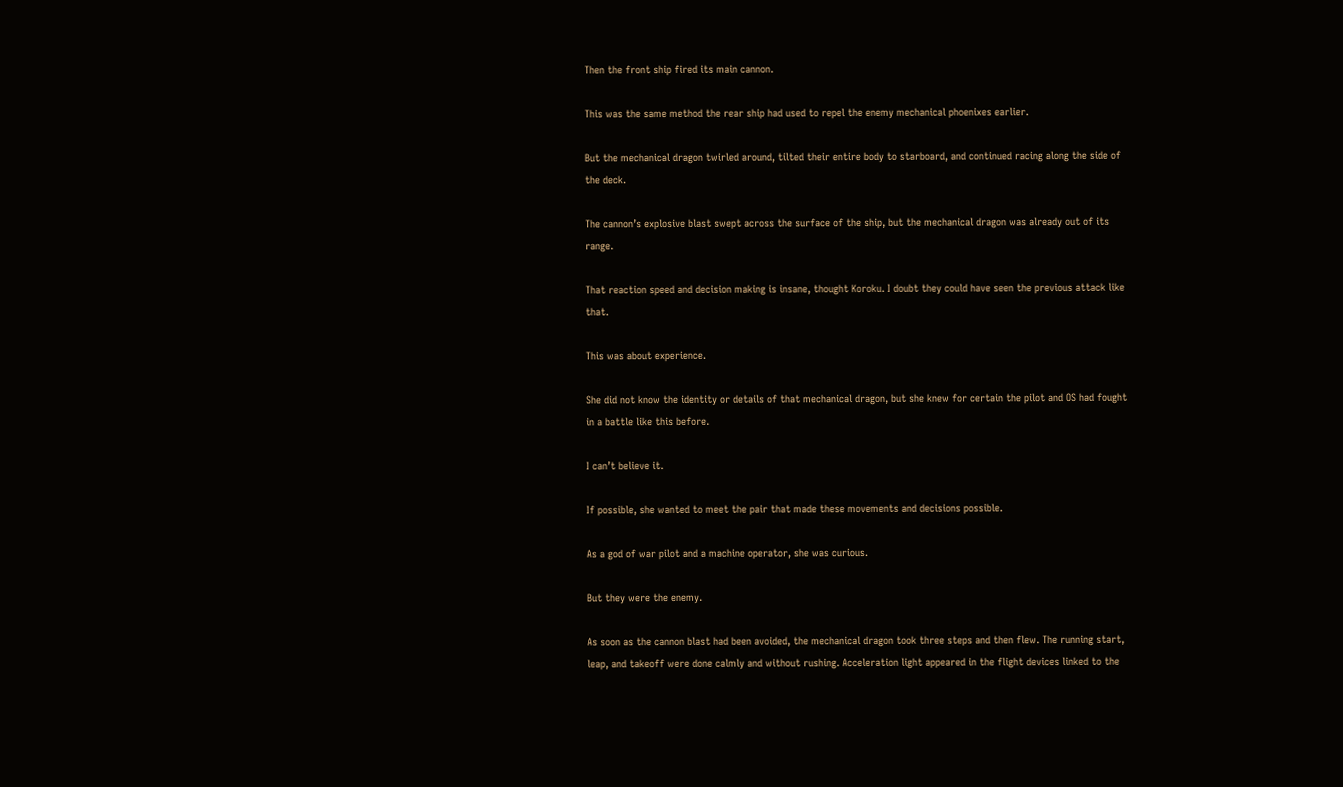Then the front ship fired its main cannon.

This was the same method the rear ship had used to repel the enemy mechanical phoenixes earlier.

But the mechanical dragon twirled around, tilted their entire body to starboard, and continued racing along the side of the deck.

The cannon’s explosive blast swept across the surface of the ship, but the mechanical dragon was already out of its range.

That reaction speed and decision making is insane, thought Koroku. I doubt they could have seen the previous attack like that.

This was about experience.

She did not know the identity or details of that mechanical dragon, but she knew for certain the pilot and OS had fought in a battle like this before.

I can’t believe it.

If possible, she wanted to meet the pair that made these movements and decisions possible.

As a god of war pilot and a machine operator, she was curious.

But they were the enemy.

As soon as the cannon blast had been avoided, the mechanical dragon took three steps and then flew. The running start, leap, and takeoff were done calmly and without rushing. Acceleration light appeared in the flight devices linked to the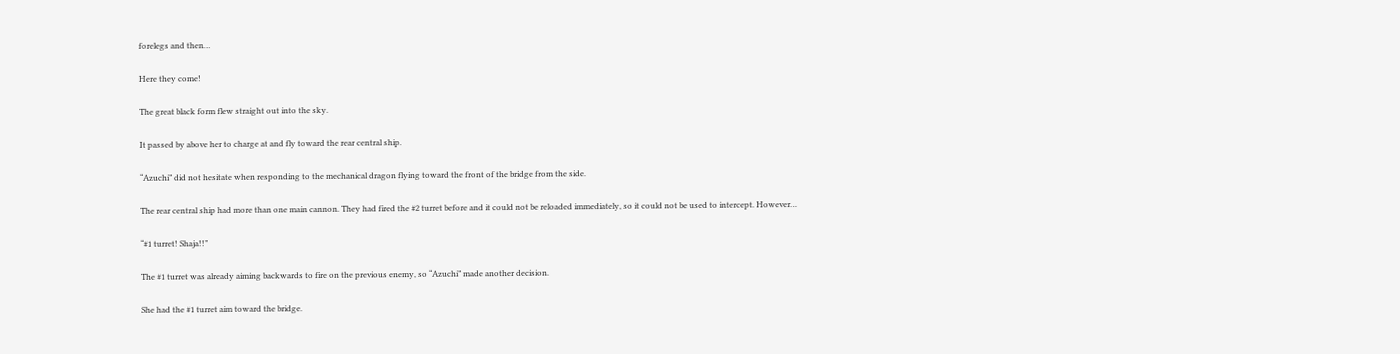forelegs and then…

Here they come!

The great black form flew straight out into the sky.

It passed by above her to charge at and fly toward the rear central ship.

“Azuchi” did not hesitate when responding to the mechanical dragon flying toward the front of the bridge from the side.

The rear central ship had more than one main cannon. They had fired the #2 turret before and it could not be reloaded immediately, so it could not be used to intercept. However…

“#1 turret! Shaja!!”

The #1 turret was already aiming backwards to fire on the previous enemy, so “Azuchi” made another decision.

She had the #1 turret aim toward the bridge.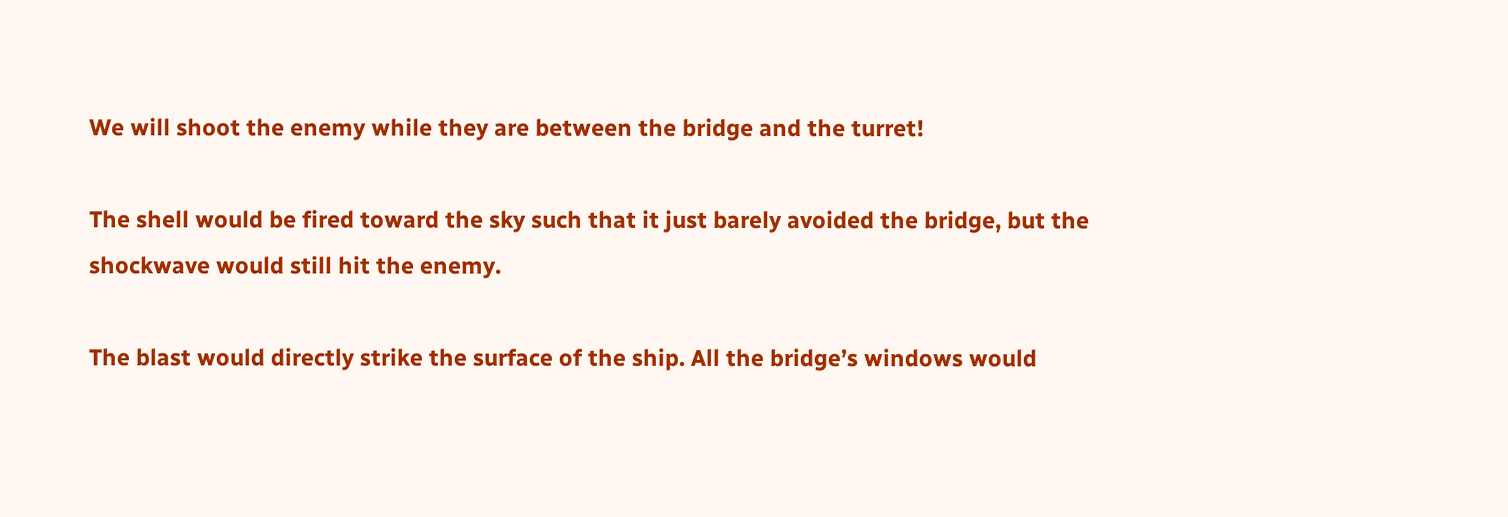We will shoot the enemy while they are between the bridge and the turret!

The shell would be fired toward the sky such that it just barely avoided the bridge, but the shockwave would still hit the enemy.

The blast would directly strike the surface of the ship. All the bridge’s windows would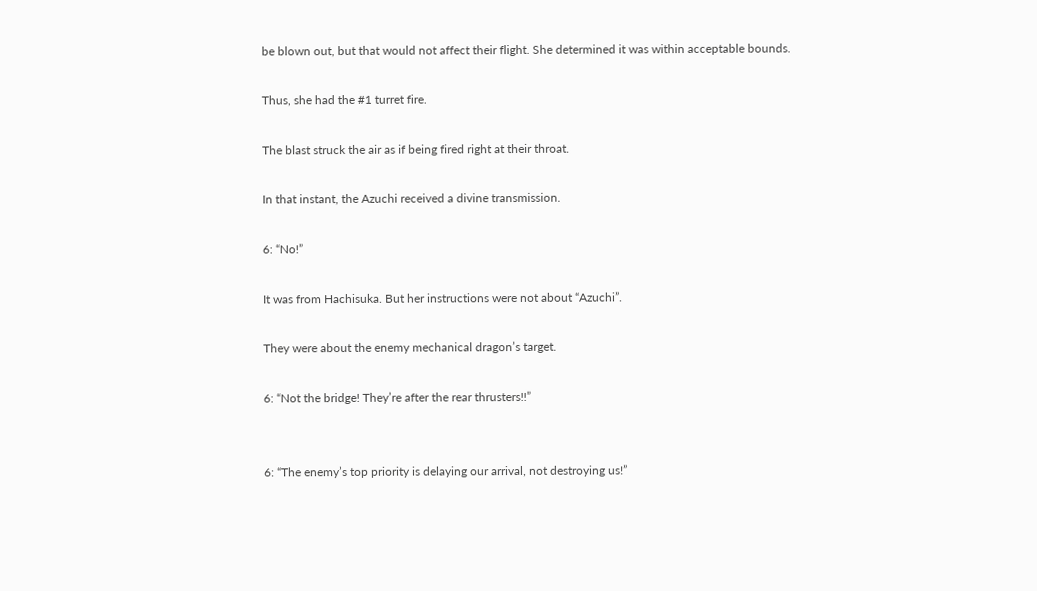be blown out, but that would not affect their flight. She determined it was within acceptable bounds.

Thus, she had the #1 turret fire.

The blast struck the air as if being fired right at their throat.

In that instant, the Azuchi received a divine transmission.

6: “No!”

It was from Hachisuka. But her instructions were not about “Azuchi”.

They were about the enemy mechanical dragon’s target.

6: “Not the bridge! They’re after the rear thrusters!!”


6: “The enemy’s top priority is delaying our arrival, not destroying us!”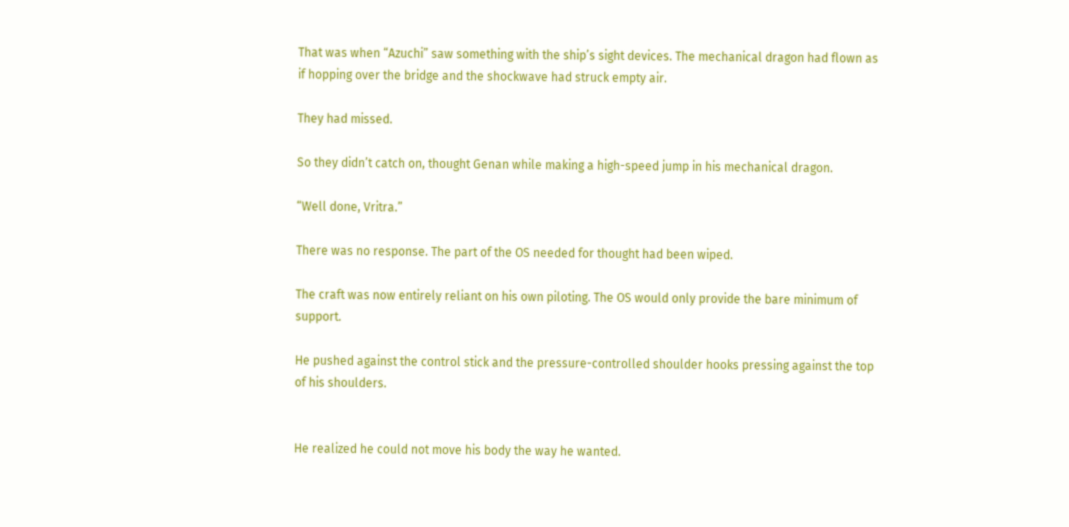That was when “Azuchi” saw something with the ship’s sight devices. The mechanical dragon had flown as if hopping over the bridge and the shockwave had struck empty air.

They had missed.

So they didn’t catch on, thought Genan while making a high-speed jump in his mechanical dragon.

“Well done, Vritra.”

There was no response. The part of the OS needed for thought had been wiped.

The craft was now entirely reliant on his own piloting. The OS would only provide the bare minimum of support.

He pushed against the control stick and the pressure-controlled shoulder hooks pressing against the top of his shoulders.


He realized he could not move his body the way he wanted.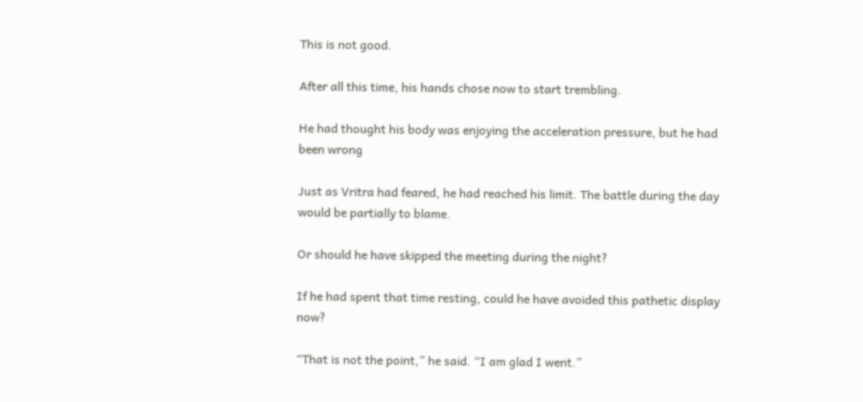This is not good.

After all this time, his hands chose now to start trembling.

He had thought his body was enjoying the acceleration pressure, but he had been wrong

Just as Vritra had feared, he had reached his limit. The battle during the day would be partially to blame.

Or should he have skipped the meeting during the night?

If he had spent that time resting, could he have avoided this pathetic display now?

“That is not the point,” he said. “I am glad I went.”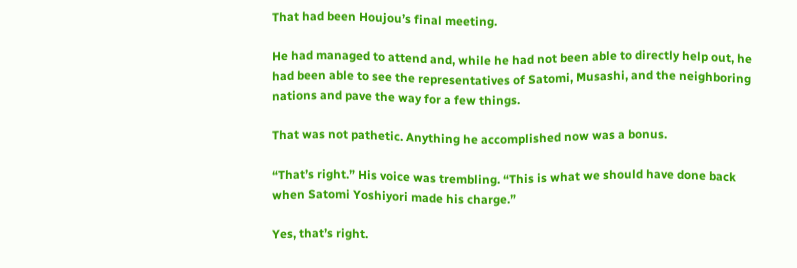That had been Houjou’s final meeting.

He had managed to attend and, while he had not been able to directly help out, he had been able to see the representatives of Satomi, Musashi, and the neighboring nations and pave the way for a few things.

That was not pathetic. Anything he accomplished now was a bonus.

“That’s right.” His voice was trembling. “This is what we should have done back when Satomi Yoshiyori made his charge.”

Yes, that’s right.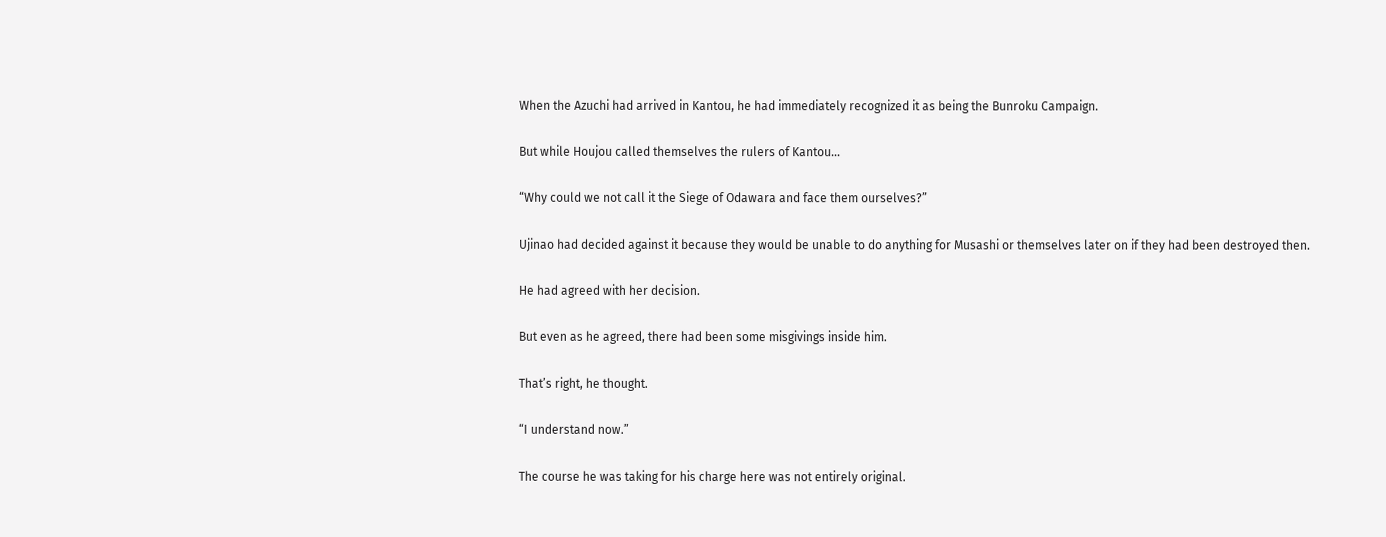When the Azuchi had arrived in Kantou, he had immediately recognized it as being the Bunroku Campaign.

But while Houjou called themselves the rulers of Kantou…

“Why could we not call it the Siege of Odawara and face them ourselves?”

Ujinao had decided against it because they would be unable to do anything for Musashi or themselves later on if they had been destroyed then.

He had agreed with her decision.

But even as he agreed, there had been some misgivings inside him.

That’s right, he thought.

“I understand now.”

The course he was taking for his charge here was not entirely original.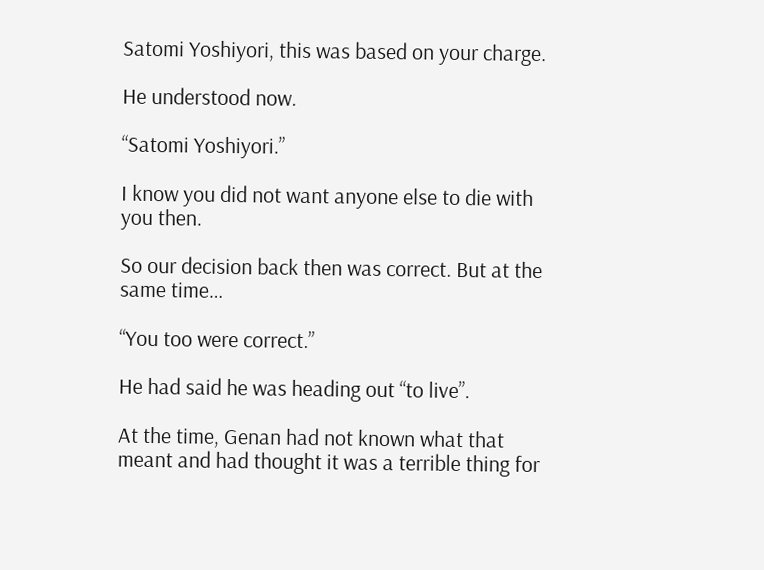Satomi Yoshiyori, this was based on your charge.

He understood now.

“Satomi Yoshiyori.”

I know you did not want anyone else to die with you then.

So our decision back then was correct. But at the same time…

“You too were correct.”

He had said he was heading out “to live”.

At the time, Genan had not known what that meant and had thought it was a terrible thing for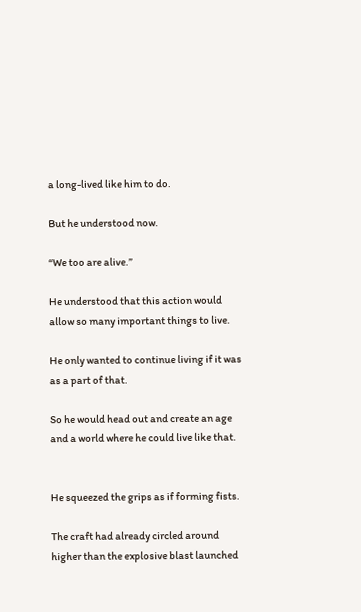a long-lived like him to do.

But he understood now.

“We too are alive.”

He understood that this action would allow so many important things to live.

He only wanted to continue living if it was as a part of that.

So he would head out and create an age and a world where he could live like that.


He squeezed the grips as if forming fists.

The craft had already circled around higher than the explosive blast launched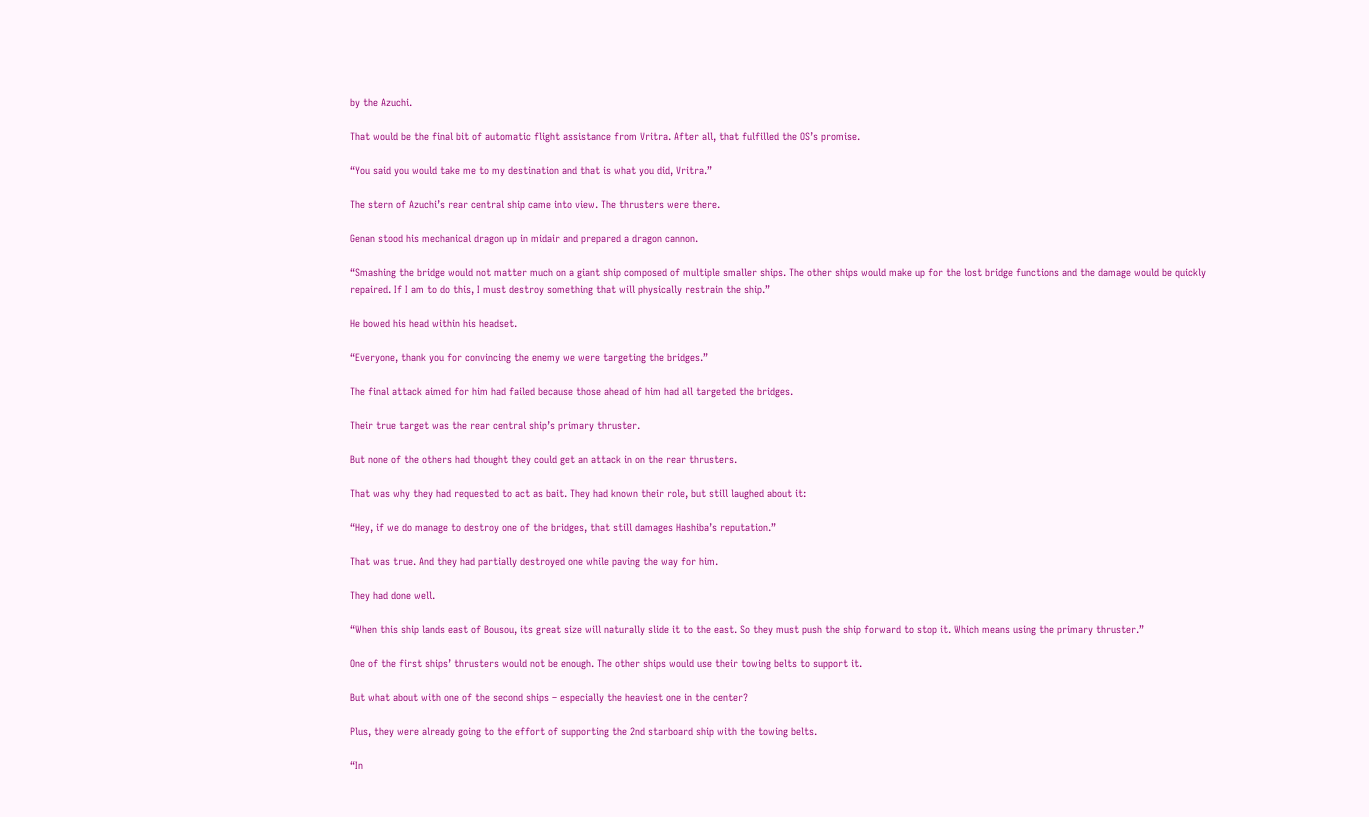by the Azuchi.

That would be the final bit of automatic flight assistance from Vritra. After all, that fulfilled the OS’s promise.

“You said you would take me to my destination and that is what you did, Vritra.”

The stern of Azuchi’s rear central ship came into view. The thrusters were there.

Genan stood his mechanical dragon up in midair and prepared a dragon cannon.

“Smashing the bridge would not matter much on a giant ship composed of multiple smaller ships. The other ships would make up for the lost bridge functions and the damage would be quickly repaired. If I am to do this, I must destroy something that will physically restrain the ship.”

He bowed his head within his headset.

“Everyone, thank you for convincing the enemy we were targeting the bridges.”

The final attack aimed for him had failed because those ahead of him had all targeted the bridges.

Their true target was the rear central ship’s primary thruster.

But none of the others had thought they could get an attack in on the rear thrusters.

That was why they had requested to act as bait. They had known their role, but still laughed about it:

“Hey, if we do manage to destroy one of the bridges, that still damages Hashiba’s reputation.”

That was true. And they had partially destroyed one while paving the way for him.

They had done well.

“When this ship lands east of Bousou, its great size will naturally slide it to the east. So they must push the ship forward to stop it. Which means using the primary thruster.”

One of the first ships’ thrusters would not be enough. The other ships would use their towing belts to support it.

But what about with one of the second ships – especially the heaviest one in the center?

Plus, they were already going to the effort of supporting the 2nd starboard ship with the towing belts.

“In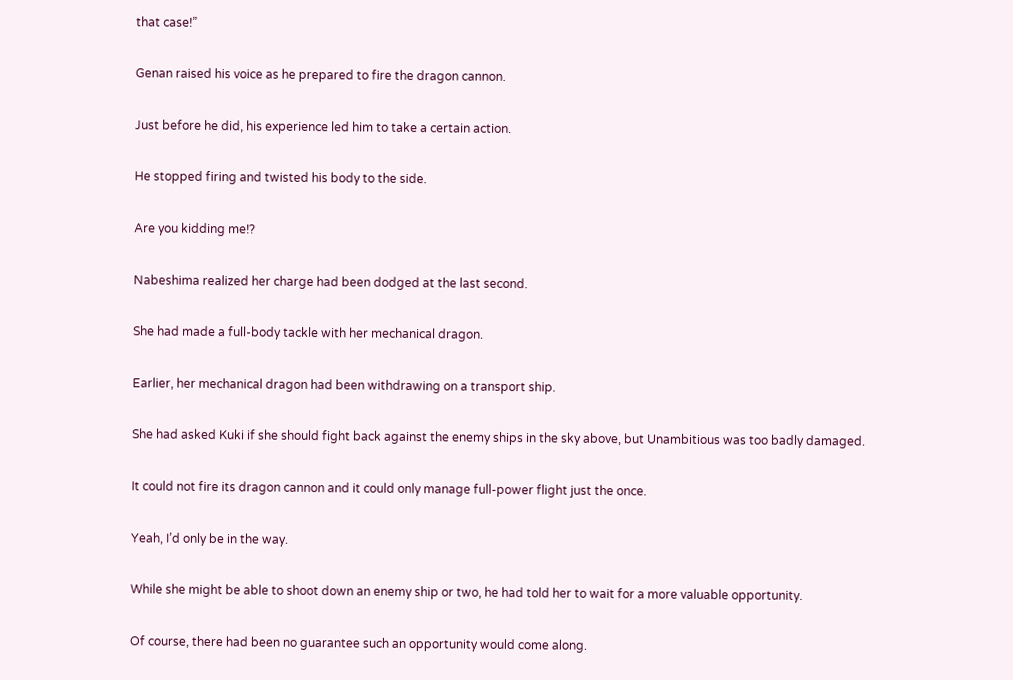that case!”

Genan raised his voice as he prepared to fire the dragon cannon.

Just before he did, his experience led him to take a certain action.

He stopped firing and twisted his body to the side.

Are you kidding me!?

Nabeshima realized her charge had been dodged at the last second.

She had made a full-body tackle with her mechanical dragon.

Earlier, her mechanical dragon had been withdrawing on a transport ship.

She had asked Kuki if she should fight back against the enemy ships in the sky above, but Unambitious was too badly damaged.

It could not fire its dragon cannon and it could only manage full-power flight just the once.

Yeah, I’d only be in the way.

While she might be able to shoot down an enemy ship or two, he had told her to wait for a more valuable opportunity.

Of course, there had been no guarantee such an opportunity would come along.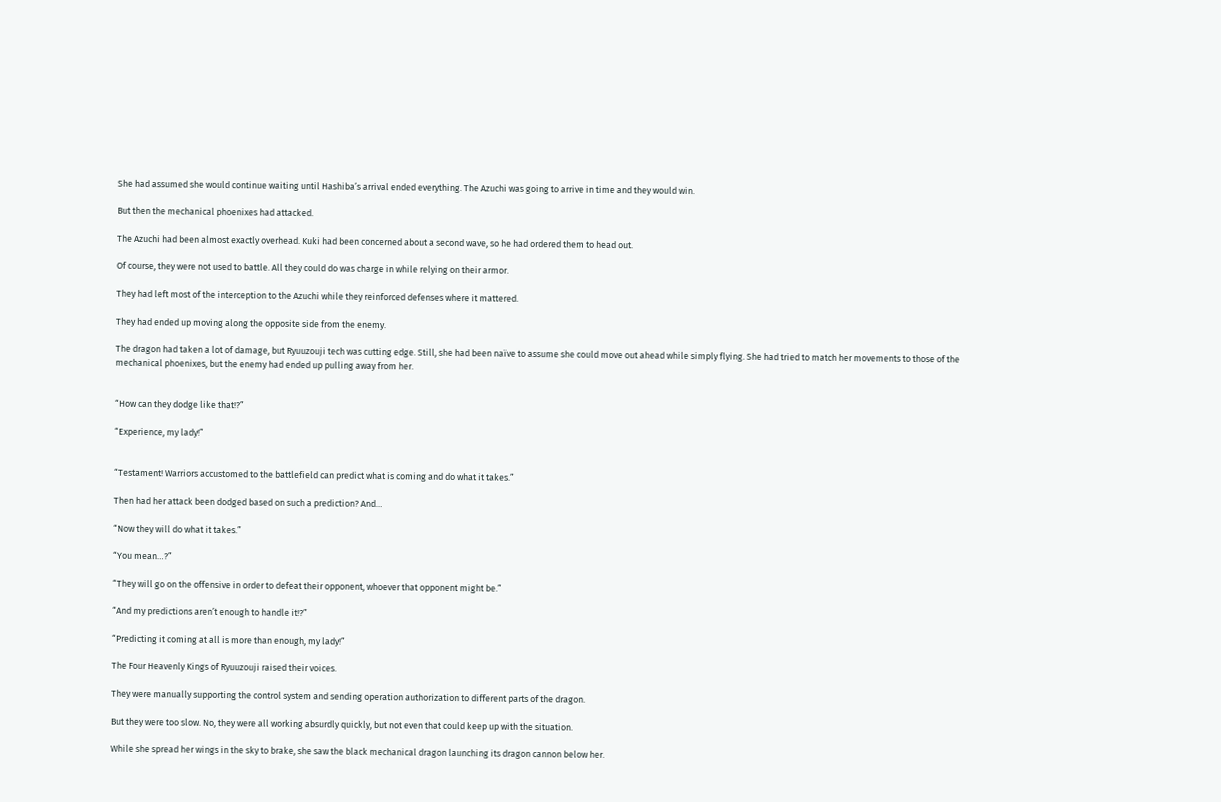She had assumed she would continue waiting until Hashiba’s arrival ended everything. The Azuchi was going to arrive in time and they would win.

But then the mechanical phoenixes had attacked.

The Azuchi had been almost exactly overhead. Kuki had been concerned about a second wave, so he had ordered them to head out.

Of course, they were not used to battle. All they could do was charge in while relying on their armor.

They had left most of the interception to the Azuchi while they reinforced defenses where it mattered.

They had ended up moving along the opposite side from the enemy.

The dragon had taken a lot of damage, but Ryuuzouji tech was cutting edge. Still, she had been naïve to assume she could move out ahead while simply flying. She had tried to match her movements to those of the mechanical phoenixes, but the enemy had ended up pulling away from her.


“How can they dodge like that!?”

“Experience, my lady!”


“Testament! Warriors accustomed to the battlefield can predict what is coming and do what it takes.”

Then had her attack been dodged based on such a prediction? And…

“Now they will do what it takes.”

“You mean…?”

“They will go on the offensive in order to defeat their opponent, whoever that opponent might be.”

“And my predictions aren’t enough to handle it!?”

“Predicting it coming at all is more than enough, my lady!”

The Four Heavenly Kings of Ryuuzouji raised their voices.

They were manually supporting the control system and sending operation authorization to different parts of the dragon.

But they were too slow. No, they were all working absurdly quickly, but not even that could keep up with the situation.

While she spread her wings in the sky to brake, she saw the black mechanical dragon launching its dragon cannon below her.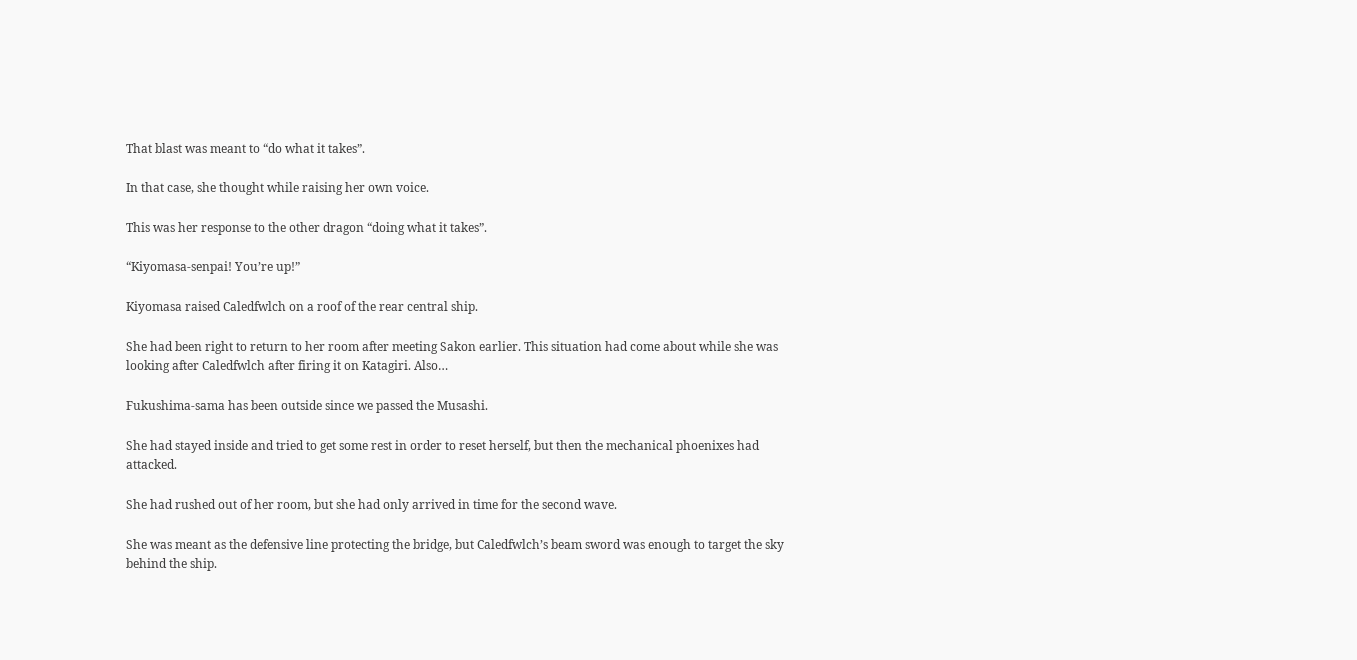That blast was meant to “do what it takes”.

In that case, she thought while raising her own voice.

This was her response to the other dragon “doing what it takes”.

“Kiyomasa-senpai! You’re up!”

Kiyomasa raised Caledfwlch on a roof of the rear central ship.

She had been right to return to her room after meeting Sakon earlier. This situation had come about while she was looking after Caledfwlch after firing it on Katagiri. Also…

Fukushima-sama has been outside since we passed the Musashi.

She had stayed inside and tried to get some rest in order to reset herself, but then the mechanical phoenixes had attacked.

She had rushed out of her room, but she had only arrived in time for the second wave.

She was meant as the defensive line protecting the bridge, but Caledfwlch’s beam sword was enough to target the sky behind the ship.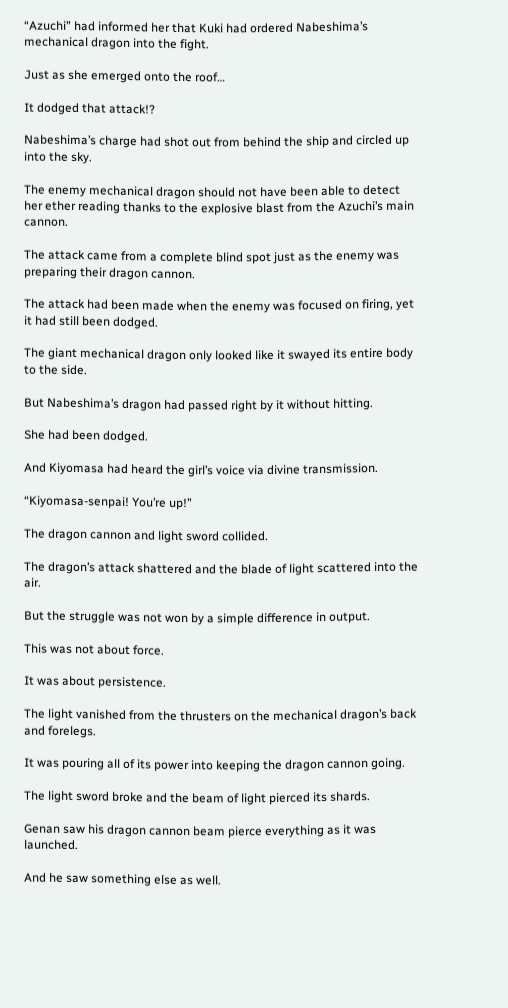“Azuchi” had informed her that Kuki had ordered Nabeshima’s mechanical dragon into the fight.

Just as she emerged onto the roof…

It dodged that attack!?

Nabeshima’s charge had shot out from behind the ship and circled up into the sky.

The enemy mechanical dragon should not have been able to detect her ether reading thanks to the explosive blast from the Azuchi’s main cannon.

The attack came from a complete blind spot just as the enemy was preparing their dragon cannon.

The attack had been made when the enemy was focused on firing, yet it had still been dodged.

The giant mechanical dragon only looked like it swayed its entire body to the side.

But Nabeshima’s dragon had passed right by it without hitting.

She had been dodged.

And Kiyomasa had heard the girl’s voice via divine transmission.

“Kiyomasa-senpai! You’re up!”

The dragon cannon and light sword collided.

The dragon’s attack shattered and the blade of light scattered into the air.

But the struggle was not won by a simple difference in output.

This was not about force.

It was about persistence.

The light vanished from the thrusters on the mechanical dragon’s back and forelegs.

It was pouring all of its power into keeping the dragon cannon going.

The light sword broke and the beam of light pierced its shards.

Genan saw his dragon cannon beam pierce everything as it was launched.

And he saw something else as well.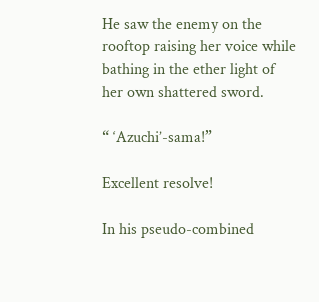He saw the enemy on the rooftop raising her voice while bathing in the ether light of her own shattered sword.

“ ‘Azuchi’-sama!”

Excellent resolve!

In his pseudo-combined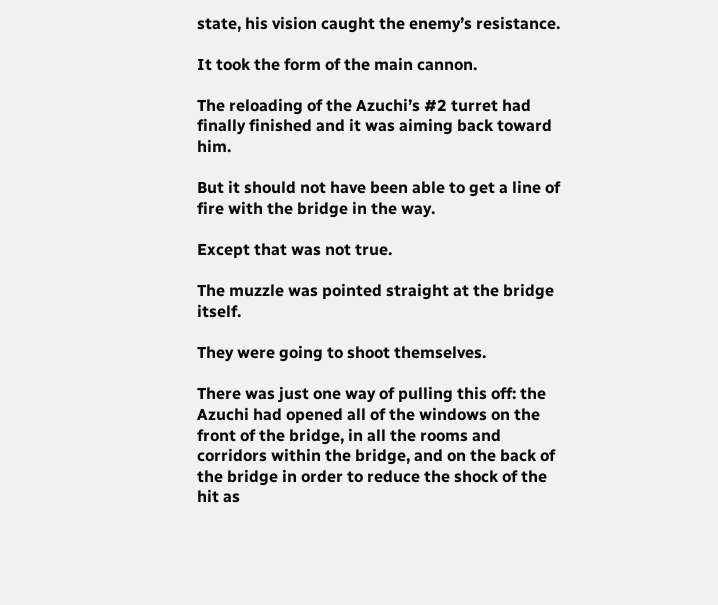state, his vision caught the enemy’s resistance.

It took the form of the main cannon.

The reloading of the Azuchi’s #2 turret had finally finished and it was aiming back toward him.

But it should not have been able to get a line of fire with the bridge in the way.

Except that was not true.

The muzzle was pointed straight at the bridge itself.

They were going to shoot themselves.

There was just one way of pulling this off: the Azuchi had opened all of the windows on the front of the bridge, in all the rooms and corridors within the bridge, and on the back of the bridge in order to reduce the shock of the hit as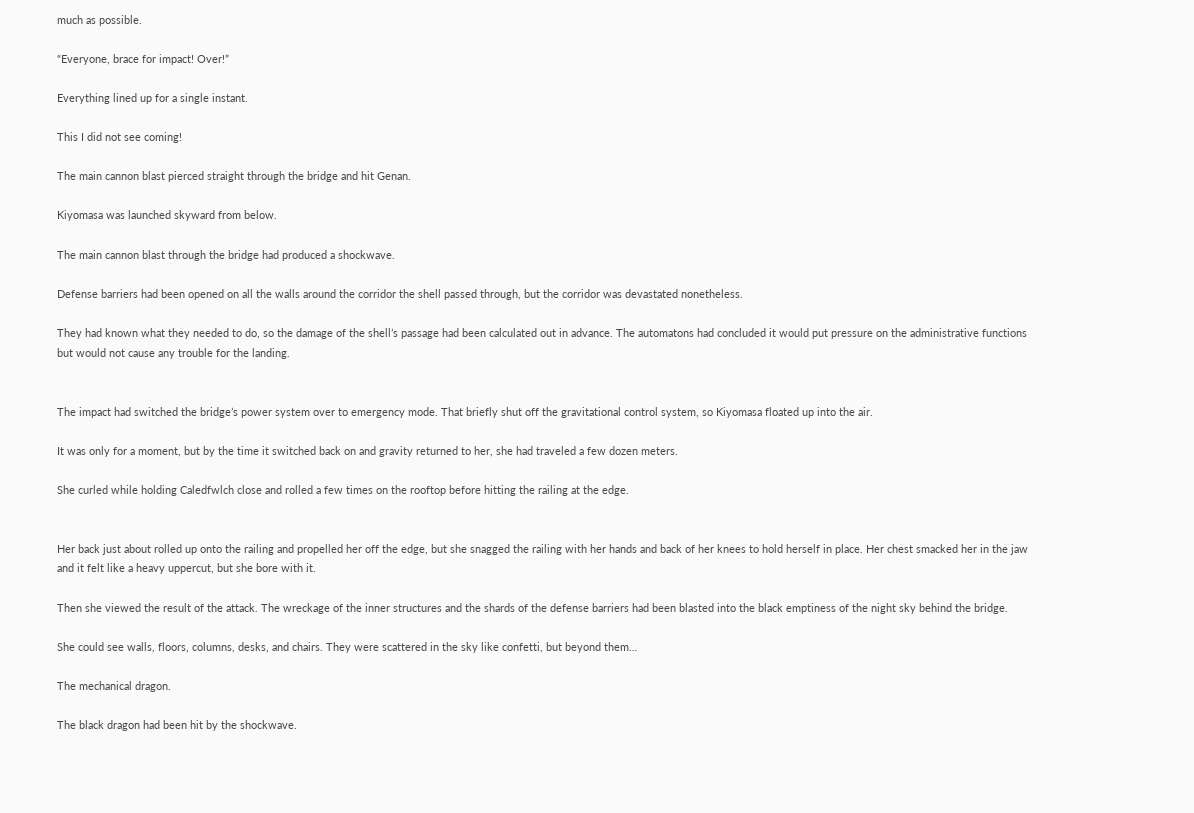much as possible.

“Everyone, brace for impact! Over!”

Everything lined up for a single instant.

This I did not see coming!

The main cannon blast pierced straight through the bridge and hit Genan.

Kiyomasa was launched skyward from below.

The main cannon blast through the bridge had produced a shockwave.

Defense barriers had been opened on all the walls around the corridor the shell passed through, but the corridor was devastated nonetheless.

They had known what they needed to do, so the damage of the shell’s passage had been calculated out in advance. The automatons had concluded it would put pressure on the administrative functions but would not cause any trouble for the landing.


The impact had switched the bridge’s power system over to emergency mode. That briefly shut off the gravitational control system, so Kiyomasa floated up into the air.

It was only for a moment, but by the time it switched back on and gravity returned to her, she had traveled a few dozen meters.

She curled while holding Caledfwlch close and rolled a few times on the rooftop before hitting the railing at the edge.


Her back just about rolled up onto the railing and propelled her off the edge, but she snagged the railing with her hands and back of her knees to hold herself in place. Her chest smacked her in the jaw and it felt like a heavy uppercut, but she bore with it.

Then she viewed the result of the attack. The wreckage of the inner structures and the shards of the defense barriers had been blasted into the black emptiness of the night sky behind the bridge.

She could see walls, floors, columns, desks, and chairs. They were scattered in the sky like confetti, but beyond them…

The mechanical dragon.

The black dragon had been hit by the shockwave.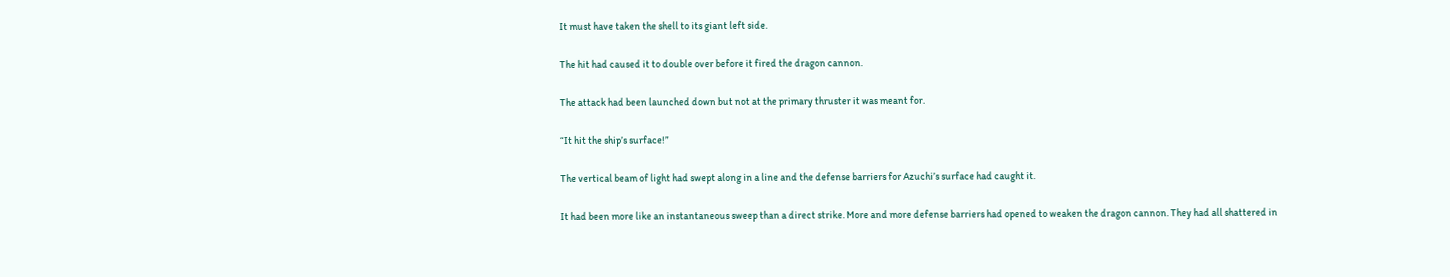It must have taken the shell to its giant left side.

The hit had caused it to double over before it fired the dragon cannon.

The attack had been launched down but not at the primary thruster it was meant for.

“It hit the ship’s surface!”

The vertical beam of light had swept along in a line and the defense barriers for Azuchi’s surface had caught it.

It had been more like an instantaneous sweep than a direct strike. More and more defense barriers had opened to weaken the dragon cannon. They had all shattered in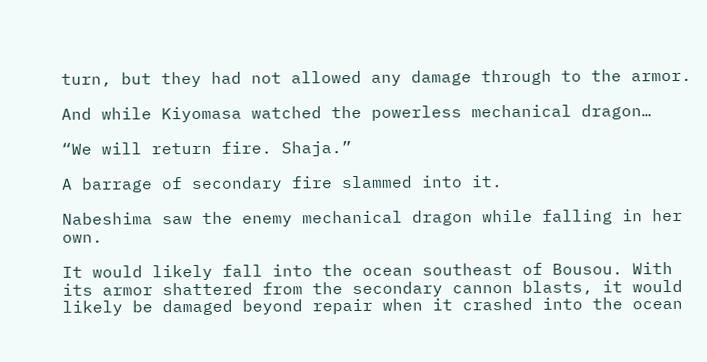turn, but they had not allowed any damage through to the armor.

And while Kiyomasa watched the powerless mechanical dragon…

“We will return fire. Shaja.”

A barrage of secondary fire slammed into it.

Nabeshima saw the enemy mechanical dragon while falling in her own.

It would likely fall into the ocean southeast of Bousou. With its armor shattered from the secondary cannon blasts, it would likely be damaged beyond repair when it crashed into the ocean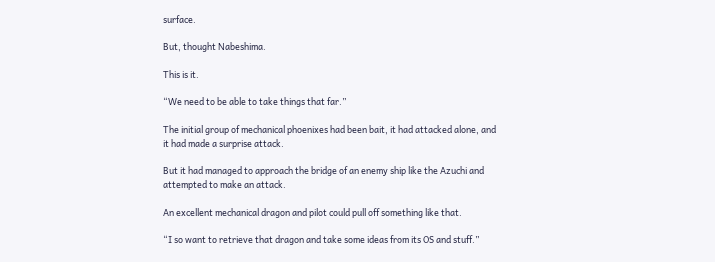surface.

But, thought Nabeshima.

This is it.

“We need to be able to take things that far.”

The initial group of mechanical phoenixes had been bait, it had attacked alone, and it had made a surprise attack.

But it had managed to approach the bridge of an enemy ship like the Azuchi and attempted to make an attack.

An excellent mechanical dragon and pilot could pull off something like that.

“I so want to retrieve that dragon and take some ideas from its OS and stuff.”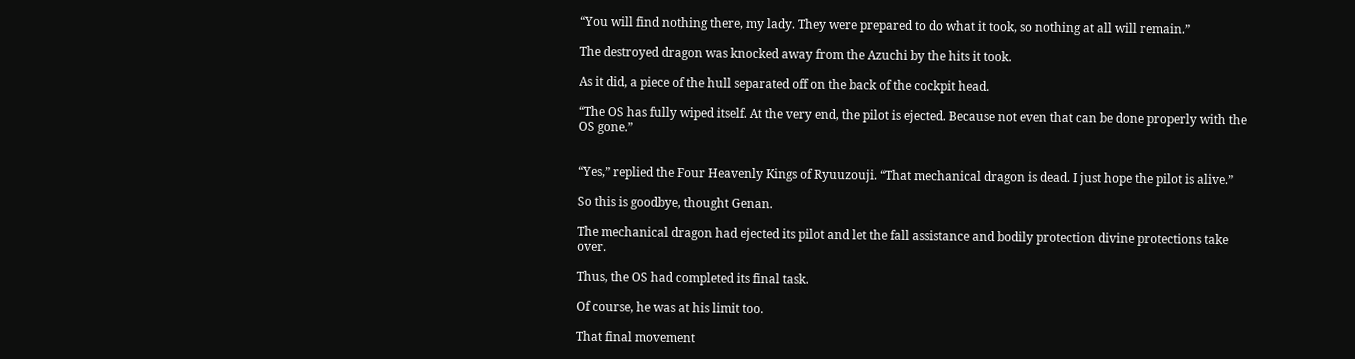“You will find nothing there, my lady. They were prepared to do what it took, so nothing at all will remain.”

The destroyed dragon was knocked away from the Azuchi by the hits it took.

As it did, a piece of the hull separated off on the back of the cockpit head.

“The OS has fully wiped itself. At the very end, the pilot is ejected. Because not even that can be done properly with the OS gone.”


“Yes,” replied the Four Heavenly Kings of Ryuuzouji. “That mechanical dragon is dead. I just hope the pilot is alive.”

So this is goodbye, thought Genan.

The mechanical dragon had ejected its pilot and let the fall assistance and bodily protection divine protections take over.

Thus, the OS had completed its final task.

Of course, he was at his limit too.

That final movement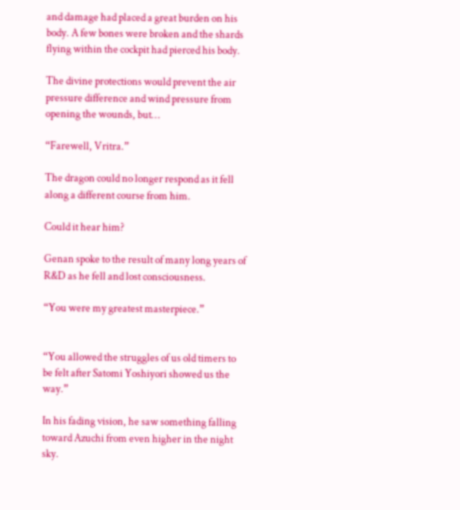and damage had placed a great burden on his body. A few bones were broken and the shards flying within the cockpit had pierced his body.

The divine protections would prevent the air pressure difference and wind pressure from opening the wounds, but…

“Farewell, Vritra.”

The dragon could no longer respond as it fell along a different course from him.

Could it hear him?

Genan spoke to the result of many long years of R&D as he fell and lost consciousness.

“You were my greatest masterpiece.”


“You allowed the struggles of us old timers to be felt after Satomi Yoshiyori showed us the way.”

In his fading vision, he saw something falling toward Azuchi from even higher in the night sky.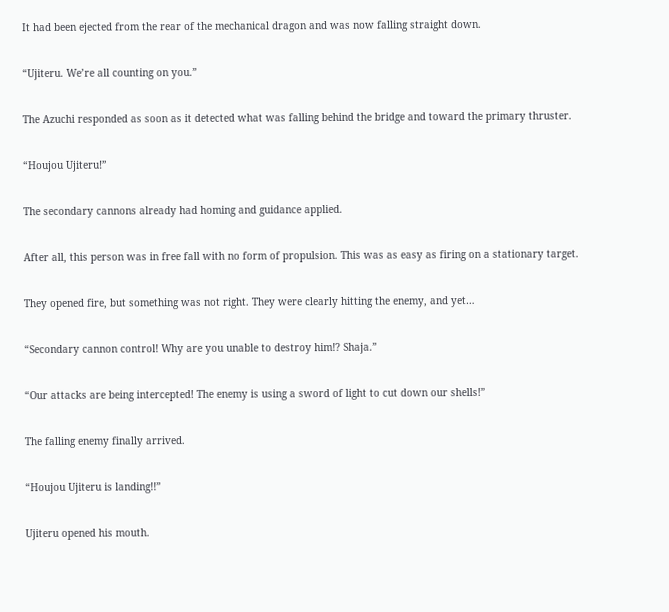It had been ejected from the rear of the mechanical dragon and was now falling straight down.

“Ujiteru. We’re all counting on you.”

The Azuchi responded as soon as it detected what was falling behind the bridge and toward the primary thruster.

“Houjou Ujiteru!”

The secondary cannons already had homing and guidance applied.

After all, this person was in free fall with no form of propulsion. This was as easy as firing on a stationary target.

They opened fire, but something was not right. They were clearly hitting the enemy, and yet…

“Secondary cannon control! Why are you unable to destroy him!? Shaja.”

“Our attacks are being intercepted! The enemy is using a sword of light to cut down our shells!”

The falling enemy finally arrived.

“Houjou Ujiteru is landing!!”

Ujiteru opened his mouth.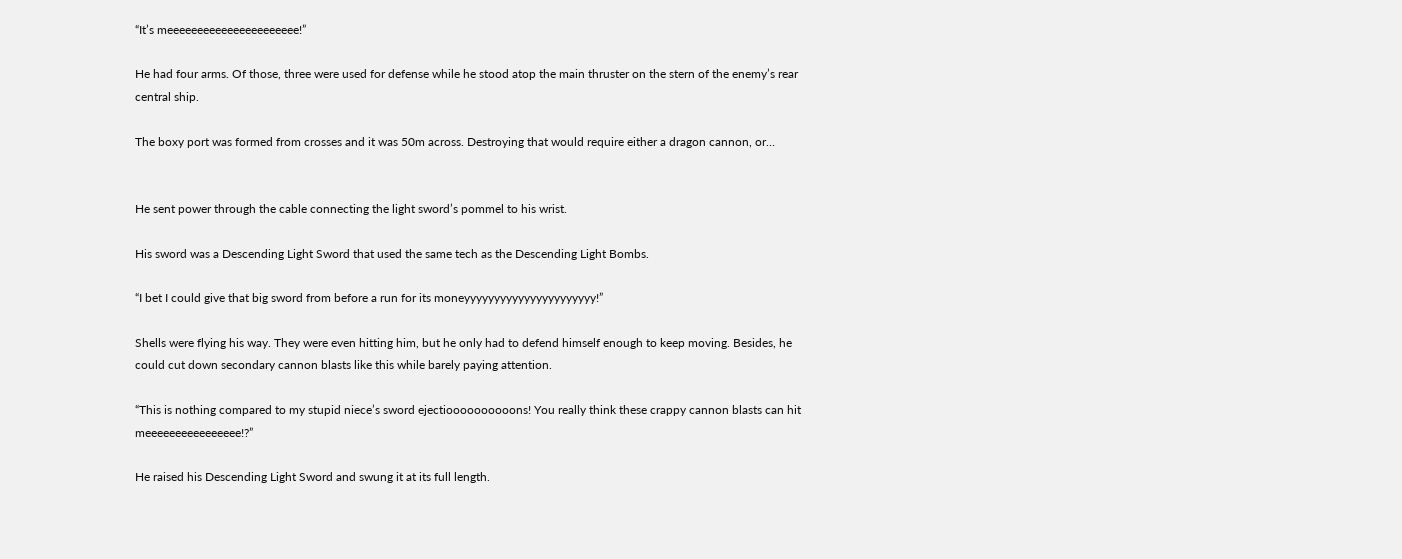“It’s meeeeeeeeeeeeeeeeeeeeee!”

He had four arms. Of those, three were used for defense while he stood atop the main thruster on the stern of the enemy’s rear central ship.

The boxy port was formed from crosses and it was 50m across. Destroying that would require either a dragon cannon, or…


He sent power through the cable connecting the light sword’s pommel to his wrist.

His sword was a Descending Light Sword that used the same tech as the Descending Light Bombs.

“I bet I could give that big sword from before a run for its moneyyyyyyyyyyyyyyyyyyyyyy!”

Shells were flying his way. They were even hitting him, but he only had to defend himself enough to keep moving. Besides, he could cut down secondary cannon blasts like this while barely paying attention.

“This is nothing compared to my stupid niece’s sword ejectioooooooooons! You really think these crappy cannon blasts can hit meeeeeeeeeeeeeeee!?”

He raised his Descending Light Sword and swung it at its full length.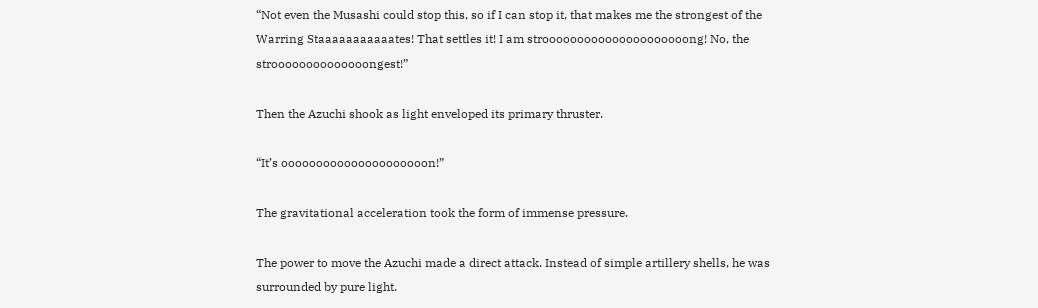“Not even the Musashi could stop this, so if I can stop it, that makes me the strongest of the Warring Staaaaaaaaaaates! That settles it! I am strooooooooooooooooooooong! No, the stroooooooooooooongest!”

Then the Azuchi shook as light enveloped its primary thruster.

“It’s ooooooooooooooooooooon!”

The gravitational acceleration took the form of immense pressure.

The power to move the Azuchi made a direct attack. Instead of simple artillery shells, he was surrounded by pure light.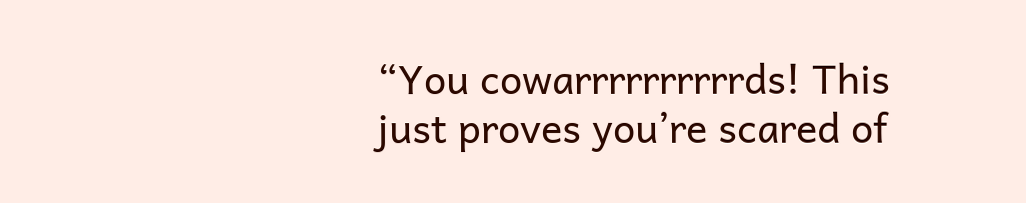“You cowarrrrrrrrrrds! This just proves you’re scared of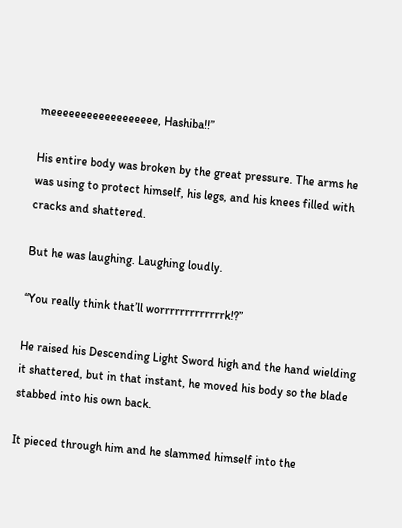meeeeeeeeeeeeeeeeee, Hashiba!!”

His entire body was broken by the great pressure. The arms he was using to protect himself, his legs, and his knees filled with cracks and shattered.

But he was laughing. Laughing loudly.

“You really think that’ll worrrrrrrrrrrrrk!?”

He raised his Descending Light Sword high and the hand wielding it shattered, but in that instant, he moved his body so the blade stabbed into his own back.

It pieced through him and he slammed himself into the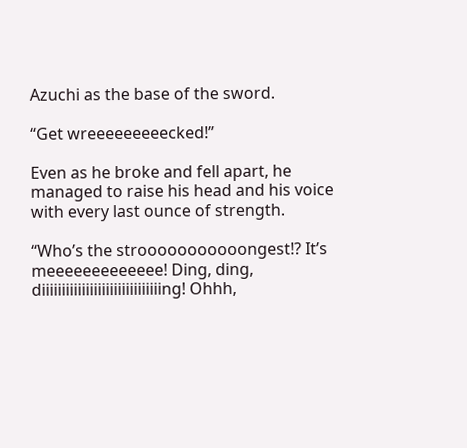Azuchi as the base of the sword.

“Get wreeeeeeeeecked!”

Even as he broke and fell apart, he managed to raise his head and his voice with every last ounce of strength.

“Who’s the strooooooooooongest!? It’s meeeeeeeeeeeee! Ding, ding, diiiiiiiiiiiiiiiiiiiiiiiiiiiiiing! Ohhh,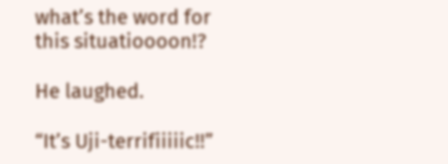what’s the word for this situatioooon!?

He laughed.

“It’s Uji-terrifiiiiic!!”